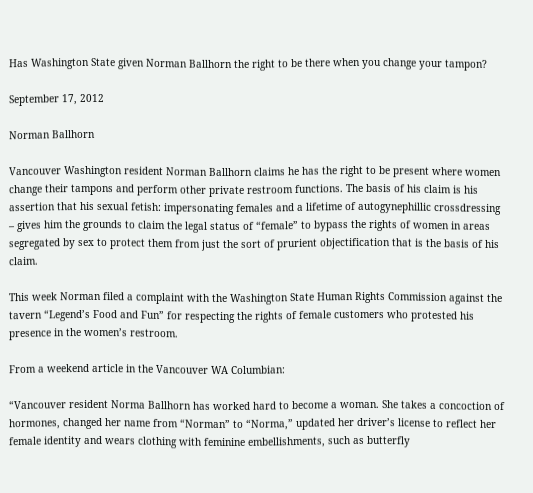Has Washington State given Norman Ballhorn the right to be there when you change your tampon?

September 17, 2012

Norman Ballhorn

Vancouver Washington resident Norman Ballhorn claims he has the right to be present where women change their tampons and perform other private restroom functions. The basis of his claim is his assertion that his sexual fetish: impersonating females and a lifetime of autogynephillic crossdressing – gives him the grounds to claim the legal status of “female” to bypass the rights of women in areas segregated by sex to protect them from just the sort of prurient objectification that is the basis of his claim.

This week Norman filed a complaint with the Washington State Human Rights Commission against the tavern “Legend’s Food and Fun” for respecting the rights of female customers who protested his presence in the women’s restroom.

From a weekend article in the Vancouver WA Columbian:

“Vancouver resident Norma Ballhorn has worked hard to become a woman. She takes a concoction of hormones, changed her name from “Norman” to “Norma,” updated her driver’s license to reflect her female identity and wears clothing with feminine embellishments, such as butterfly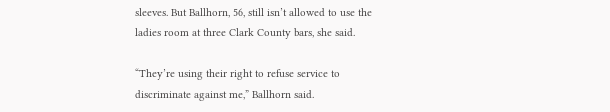sleeves. But Ballhorn, 56, still isn’t allowed to use the ladies room at three Clark County bars, she said.

“They’re using their right to refuse service to discriminate against me,” Ballhorn said.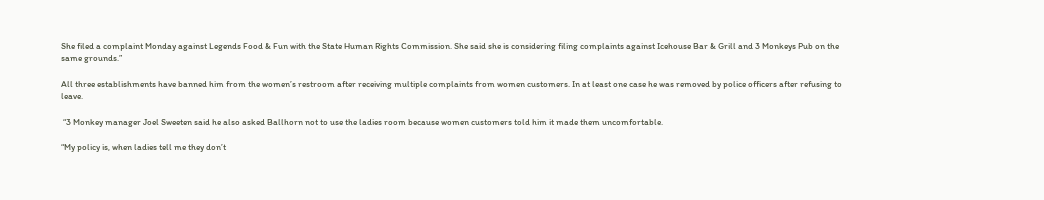She filed a complaint Monday against Legends Food & Fun with the State Human Rights Commission. She said she is considering filing complaints against Icehouse Bar & Grill and 3 Monkeys Pub on the same grounds.”

All three establishments have banned him from the women’s restroom after receiving multiple complaints from women customers. In at least one case he was removed by police officers after refusing to leave.

 “3 Monkey manager Joel Sweeten said he also asked Ballhorn not to use the ladies room because women customers told him it made them uncomfortable.

“My policy is, when ladies tell me they don’t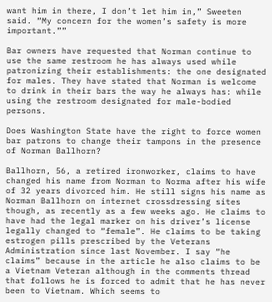want him in there, I don’t let him in,” Sweeten said. “My concern for the women’s safety is more important.””

Bar owners have requested that Norman continue to use the same restroom he has always used while patronizing their establishments: the one designated for males. They have stated that Norman is welcome to drink in their bars the way he always has: while using the restroom designated for male-bodied persons.

Does Washington State have the right to force women bar patrons to change their tampons in the presence of Norman Ballhorn?

Ballhorn, 56, a retired ironworker, claims to have changed his name from Norman to Norma after his wife of 32 years divorced him. He still signs his name as Norman Ballhorn on internet crossdressing sites though, as recently as a few weeks ago. He claims to have had the legal marker on his driver’s license legally changed to “female”. He claims to be taking estrogen pills prescribed by the Veterans Administration since last November. I say “he claims” because in the article he also claims to be a Vietnam Veteran although in the comments thread that follows he is forced to admit that he has never been to Vietnam. Which seems to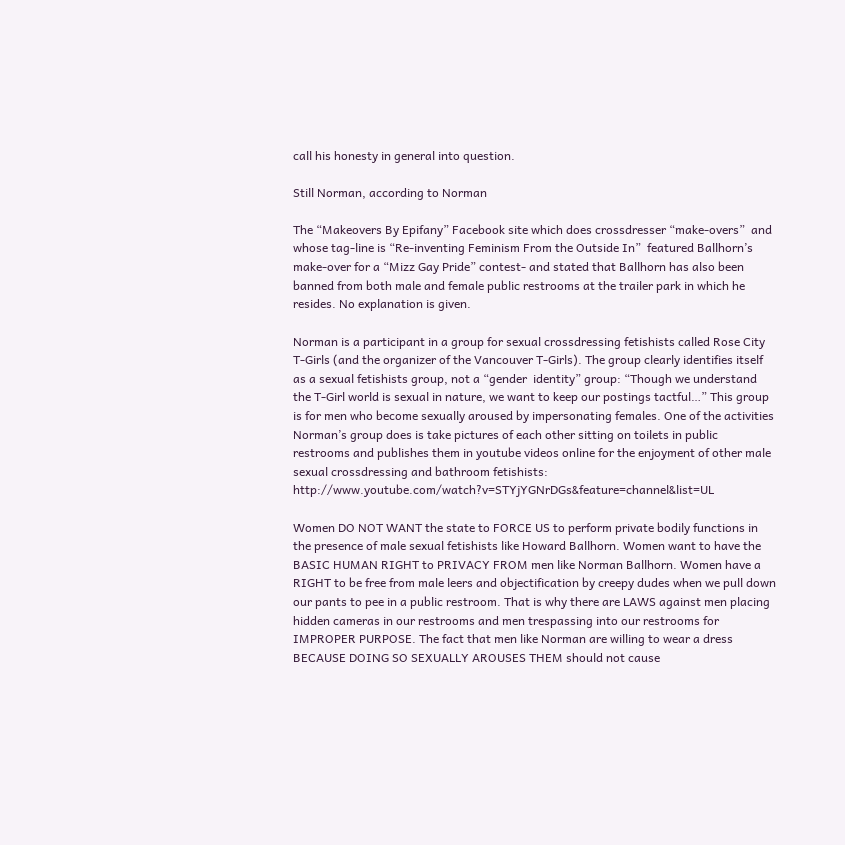call his honesty in general into question.

Still Norman, according to Norman

The “Makeovers By Epifany” Facebook site which does crossdresser “make-overs”  and whose tag-line is “Re-inventing Feminism From the Outside In”  featured Ballhorn’s make-over for a “Mizz Gay Pride” contest- and stated that Ballhorn has also been banned from both male and female public restrooms at the trailer park in which he resides. No explanation is given.

Norman is a participant in a group for sexual crossdressing fetishists called Rose City T-Girls (and the organizer of the Vancouver T-Girls). The group clearly identifies itself as a sexual fetishists group, not a “gender  identity” group: “Though we understand the T-Girl world is sexual in nature, we want to keep our postings tactful…” This group is for men who become sexually aroused by impersonating females. One of the activities Norman’s group does is take pictures of each other sitting on toilets in public restrooms and publishes them in youtube videos online for the enjoyment of other male sexual crossdressing and bathroom fetishists: http://www.youtube.com/watch?v=STYjYGNrDGs&feature=channel&list=UL

Women DO NOT WANT the state to FORCE US to perform private bodily functions in the presence of male sexual fetishists like Howard Ballhorn. Women want to have the BASIC HUMAN RIGHT to PRIVACY FROM men like Norman Ballhorn. Women have a RIGHT to be free from male leers and objectification by creepy dudes when we pull down our pants to pee in a public restroom. That is why there are LAWS against men placing hidden cameras in our restrooms and men trespassing into our restrooms for IMPROPER PURPOSE. The fact that men like Norman are willing to wear a dress BECAUSE DOING SO SEXUALLY AROUSES THEM should not cause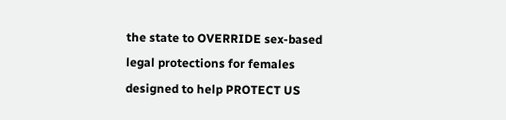the state to OVERRIDE sex-based legal protections for females designed to help PROTECT US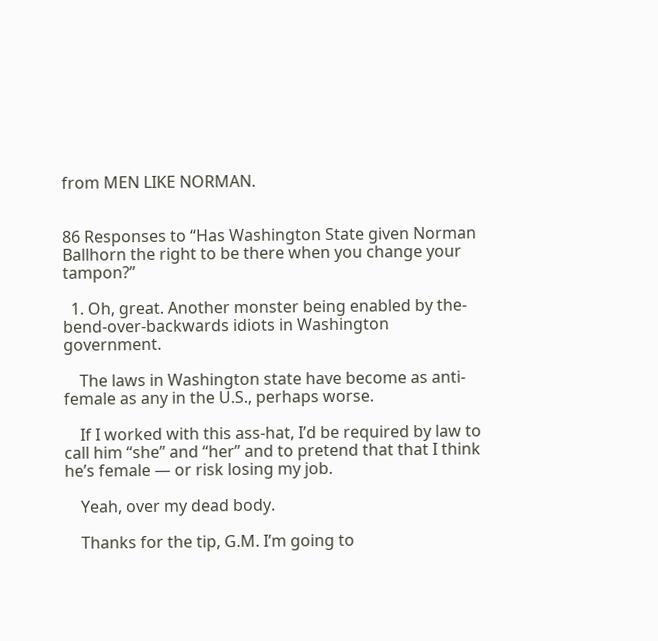from MEN LIKE NORMAN.


86 Responses to “Has Washington State given Norman Ballhorn the right to be there when you change your tampon?”

  1. Oh, great. Another monster being enabled by the-bend-over-backwards idiots in Washington government.

    The laws in Washington state have become as anti-female as any in the U.S., perhaps worse.

    If I worked with this ass-hat, I’d be required by law to call him “she” and “her” and to pretend that that I think he’s female — or risk losing my job.

    Yeah, over my dead body.

    Thanks for the tip, G.M. I’m going to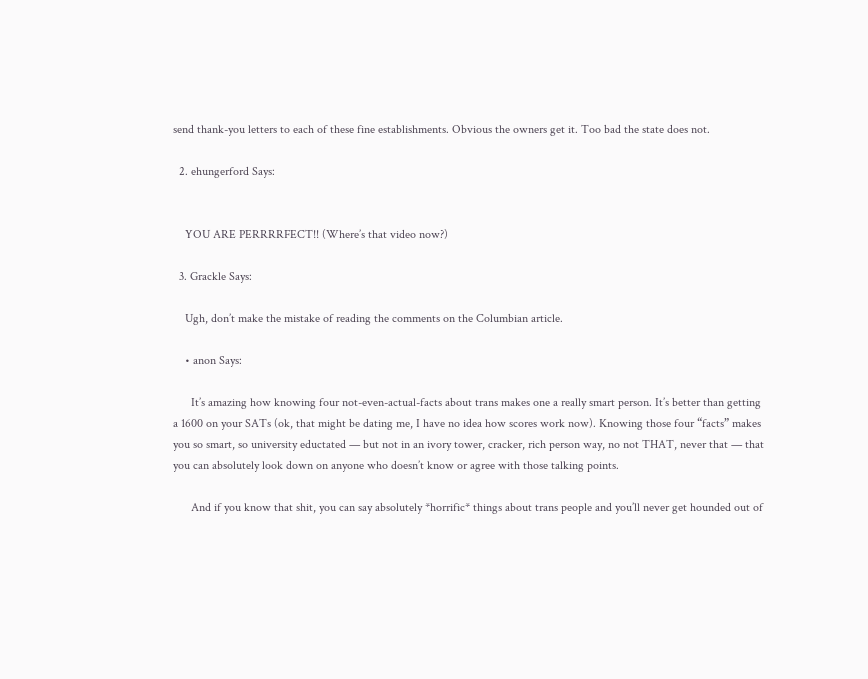send thank-you letters to each of these fine establishments. Obvious the owners get it. Too bad the state does not.

  2. ehungerford Says:


    YOU ARE PERRRRFECT!! (Where’s that video now?)

  3. Grackle Says:

    Ugh, don’t make the mistake of reading the comments on the Columbian article.

    • anon Says:

      It’s amazing how knowing four not-even-actual-facts about trans makes one a really smart person. It’s better than getting a 1600 on your SATs (ok, that might be dating me, I have no idea how scores work now). Knowing those four “facts” makes you so smart, so university eductated — but not in an ivory tower, cracker, rich person way, no not THAT, never that — that you can absolutely look down on anyone who doesn’t know or agree with those talking points.

      And if you know that shit, you can say absolutely *horrific* things about trans people and you’ll never get hounded out of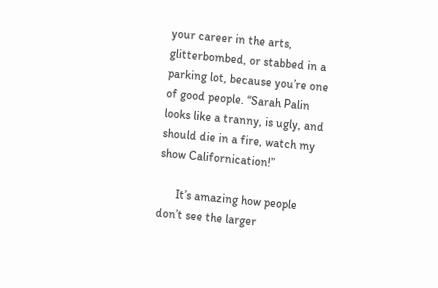your career in the arts, glitterbombed, or stabbed in a parking lot, because you’re one of good people. “Sarah Palin looks like a tranny, is ugly, and should die in a fire, watch my show Californication!”

      It’s amazing how people don’t see the larger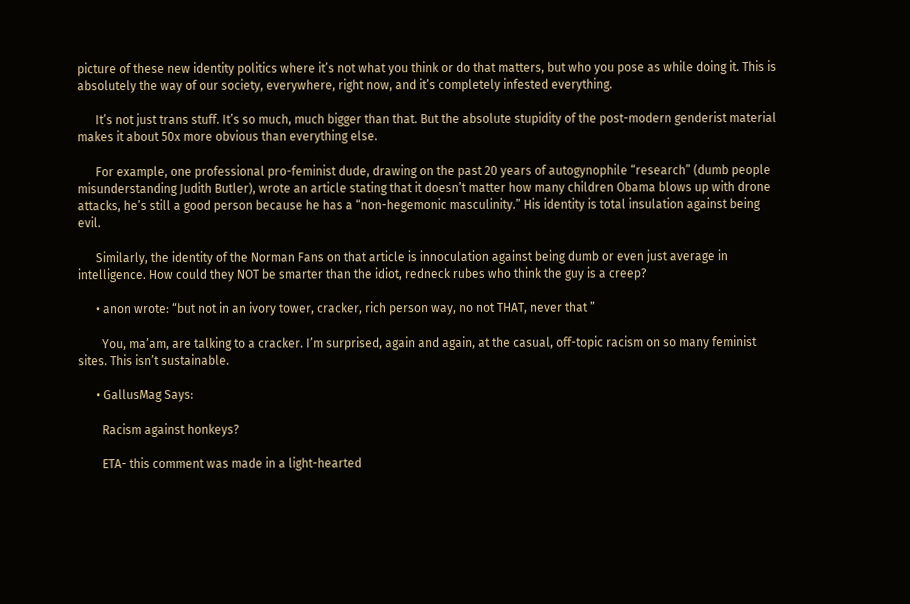picture of these new identity politics where it’s not what you think or do that matters, but who you pose as while doing it. This is absolutely the way of our society, everywhere, right now, and it’s completely infested everything.

      It’s not just trans stuff. It’s so much, much bigger than that. But the absolute stupidity of the post-modern genderist material makes it about 50x more obvious than everything else.

      For example, one professional pro-feminist dude, drawing on the past 20 years of autogynophile “research” (dumb people misunderstanding Judith Butler), wrote an article stating that it doesn’t matter how many children Obama blows up with drone attacks, he’s still a good person because he has a “non-hegemonic masculinity.” His identity is total insulation against being evil.

      Similarly, the identity of the Norman Fans on that article is innoculation against being dumb or even just average in intelligence. How could they NOT be smarter than the idiot, redneck rubes who think the guy is a creep?

      • anon wrote: “but not in an ivory tower, cracker, rich person way, no not THAT, never that ”

        You, ma’am, are talking to a cracker. I’m surprised, again and again, at the casual, off-topic racism on so many feminist sites. This isn’t sustainable.

      • GallusMag Says:

        Racism against honkeys?

        ETA- this comment was made in a light-hearted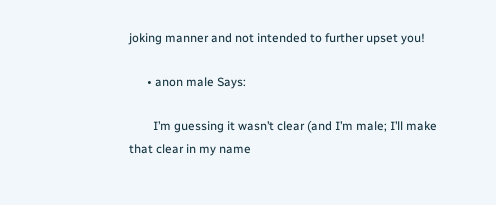joking manner and not intended to further upset you!

      • anon male Says:

        I’m guessing it wasn’t clear (and I’m male; I’ll make that clear in my name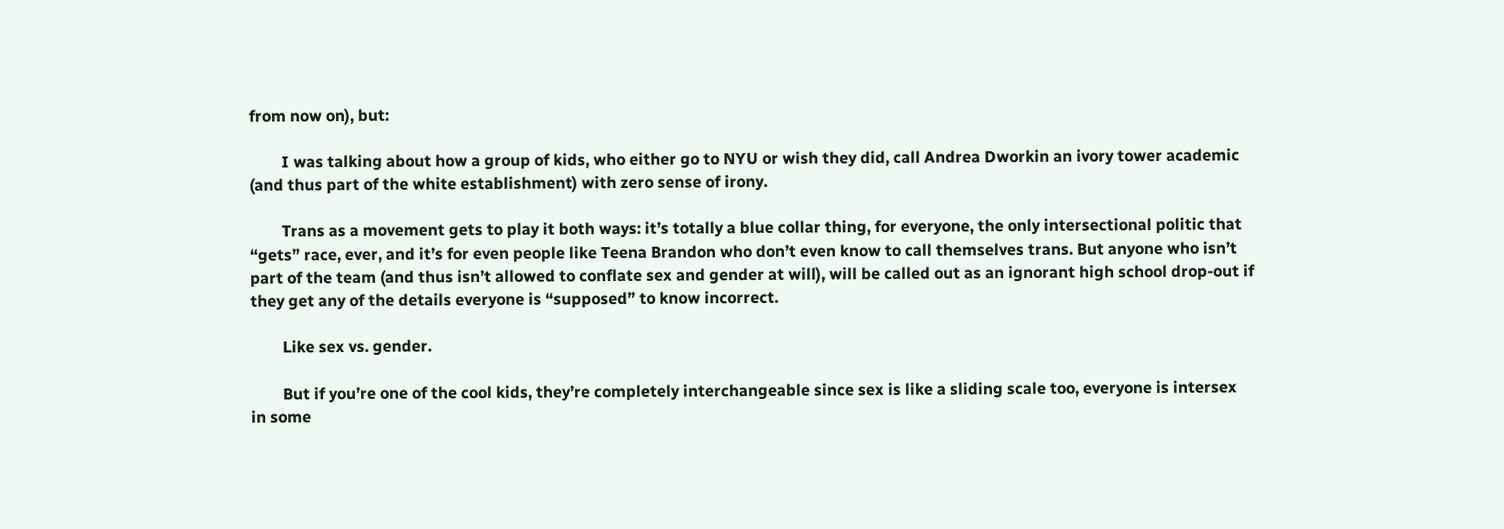from now on), but:

        I was talking about how a group of kids, who either go to NYU or wish they did, call Andrea Dworkin an ivory tower academic (and thus part of the white establishment) with zero sense of irony.

        Trans as a movement gets to play it both ways: it’s totally a blue collar thing, for everyone, the only intersectional politic that “gets” race, ever, and it’s for even people like Teena Brandon who don’t even know to call themselves trans. But anyone who isn’t part of the team (and thus isn’t allowed to conflate sex and gender at will), will be called out as an ignorant high school drop-out if they get any of the details everyone is “supposed” to know incorrect.

        Like sex vs. gender.

        But if you’re one of the cool kids, they’re completely interchangeable since sex is like a sliding scale too, everyone is intersex in some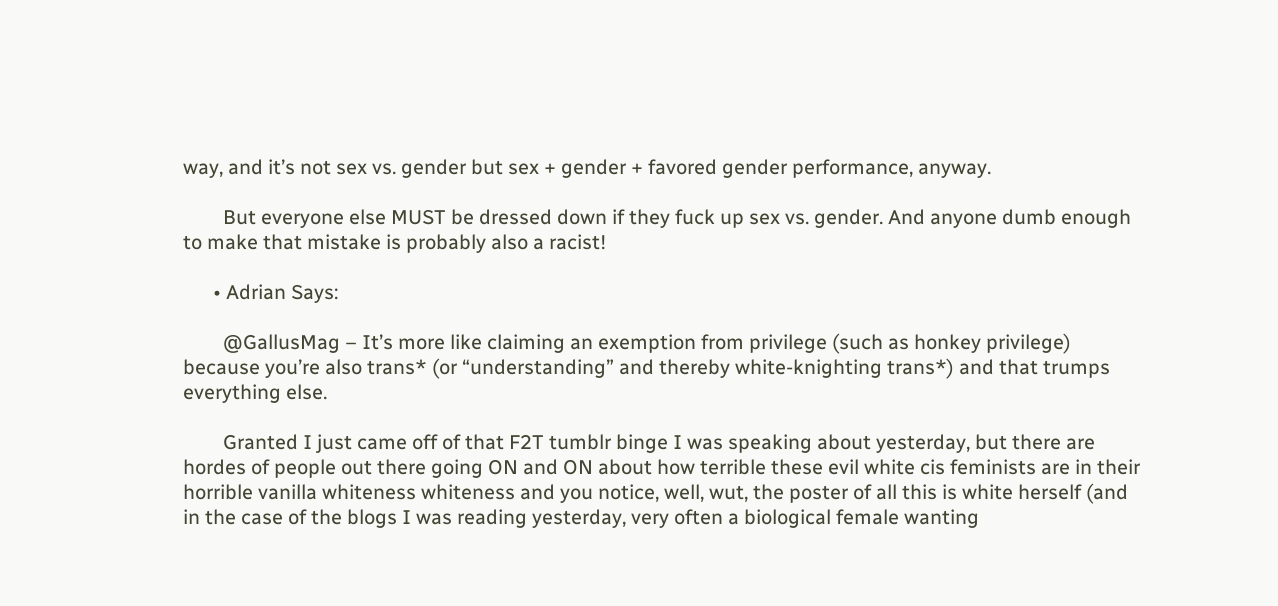way, and it’s not sex vs. gender but sex + gender + favored gender performance, anyway.

        But everyone else MUST be dressed down if they fuck up sex vs. gender. And anyone dumb enough to make that mistake is probably also a racist!

      • Adrian Says:

        @GallusMag – It’s more like claiming an exemption from privilege (such as honkey privilege) because you’re also trans* (or “understanding” and thereby white-knighting trans*) and that trumps everything else.

        Granted I just came off of that F2T tumblr binge I was speaking about yesterday, but there are hordes of people out there going ON and ON about how terrible these evil white cis feminists are in their horrible vanilla whiteness whiteness and you notice, well, wut, the poster of all this is white herself (and in the case of the blogs I was reading yesterday, very often a biological female wanting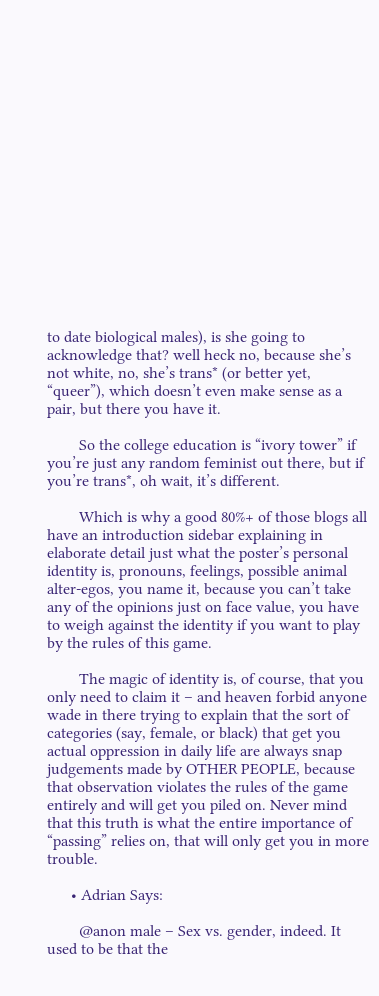to date biological males), is she going to acknowledge that? well heck no, because she’s not white, no, she’s trans* (or better yet, “queer”), which doesn’t even make sense as a pair, but there you have it.

        So the college education is “ivory tower” if you’re just any random feminist out there, but if you’re trans*, oh wait, it’s different.

        Which is why a good 80%+ of those blogs all have an introduction sidebar explaining in elaborate detail just what the poster’s personal identity is, pronouns, feelings, possible animal alter-egos, you name it, because you can’t take any of the opinions just on face value, you have to weigh against the identity if you want to play by the rules of this game.

        The magic of identity is, of course, that you only need to claim it – and heaven forbid anyone wade in there trying to explain that the sort of categories (say, female, or black) that get you actual oppression in daily life are always snap judgements made by OTHER PEOPLE, because that observation violates the rules of the game entirely and will get you piled on. Never mind that this truth is what the entire importance of “passing” relies on, that will only get you in more trouble.

      • Adrian Says:

        @anon male – Sex vs. gender, indeed. It used to be that the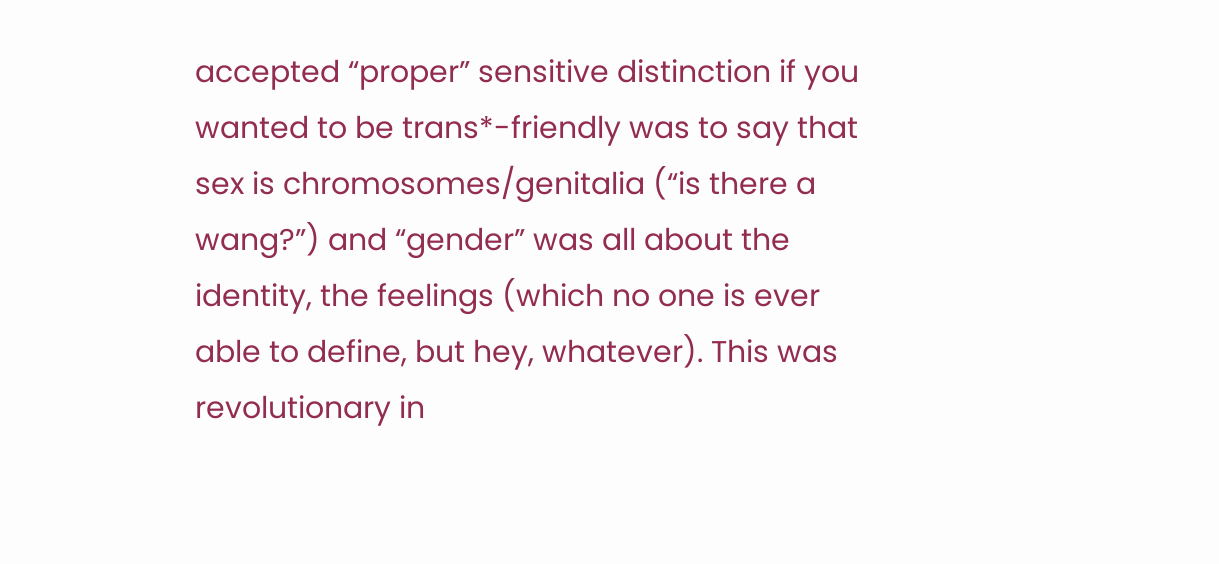accepted “proper” sensitive distinction if you wanted to be trans*-friendly was to say that sex is chromosomes/genitalia (“is there a wang?”) and “gender” was all about the identity, the feelings (which no one is ever able to define, but hey, whatever). This was revolutionary in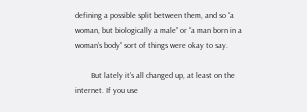defining a possible split between them, and so “a woman, but biologically a male” or “a man born in a woman’s body” sort of things were okay to say.

        But lately it’s all changed up, at least on the internet. If you use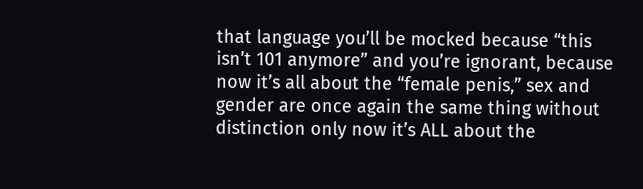that language you’ll be mocked because “this isn’t 101 anymore” and you’re ignorant, because now it’s all about the “female penis,” sex and gender are once again the same thing without distinction only now it’s ALL about the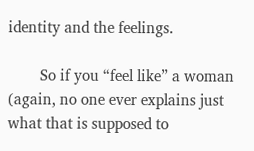identity and the feelings.

        So if you “feel like” a woman (again, no one ever explains just what that is supposed to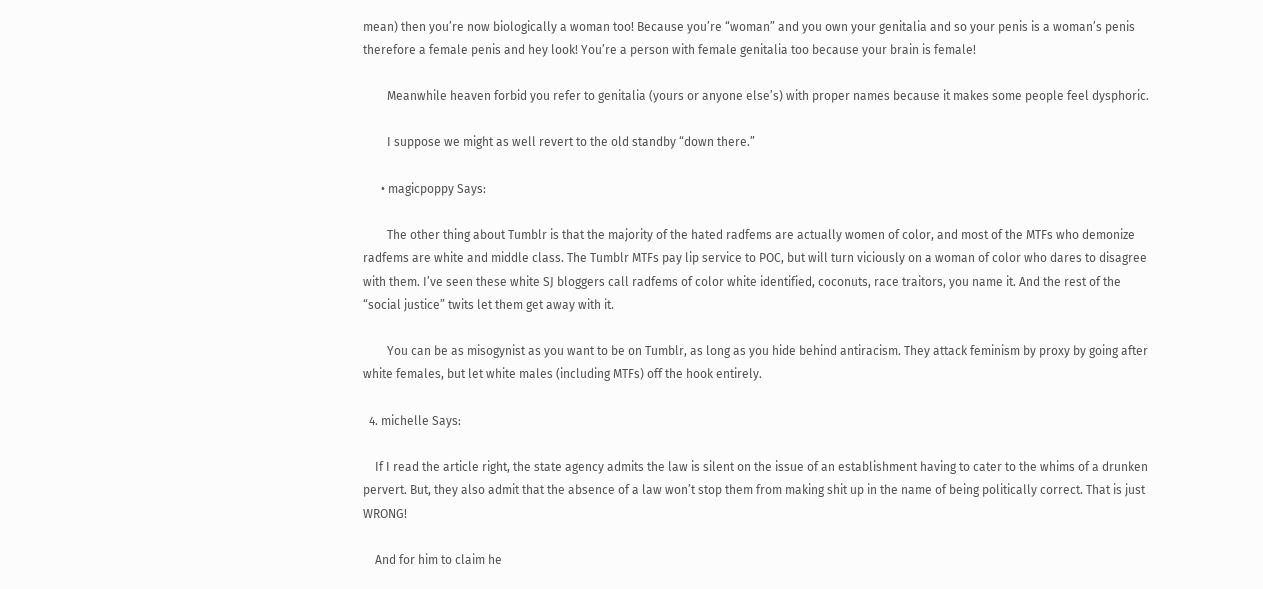mean) then you’re now biologically a woman too! Because you’re “woman” and you own your genitalia and so your penis is a woman’s penis therefore a female penis and hey look! You’re a person with female genitalia too because your brain is female!

        Meanwhile heaven forbid you refer to genitalia (yours or anyone else’s) with proper names because it makes some people feel dysphoric.

        I suppose we might as well revert to the old standby “down there.”

      • magicpoppy Says:

        The other thing about Tumblr is that the majority of the hated radfems are actually women of color, and most of the MTFs who demonize radfems are white and middle class. The Tumblr MTFs pay lip service to POC, but will turn viciously on a woman of color who dares to disagree with them. I’ve seen these white SJ bloggers call radfems of color white identified, coconuts, race traitors, you name it. And the rest of the “social justice” twits let them get away with it.

        You can be as misogynist as you want to be on Tumblr, as long as you hide behind antiracism. They attack feminism by proxy by going after white females, but let white males (including MTFs) off the hook entirely.

  4. michelle Says:

    If I read the article right, the state agency admits the law is silent on the issue of an establishment having to cater to the whims of a drunken pervert. But, they also admit that the absence of a law won’t stop them from making shit up in the name of being politically correct. That is just WRONG!

    And for him to claim he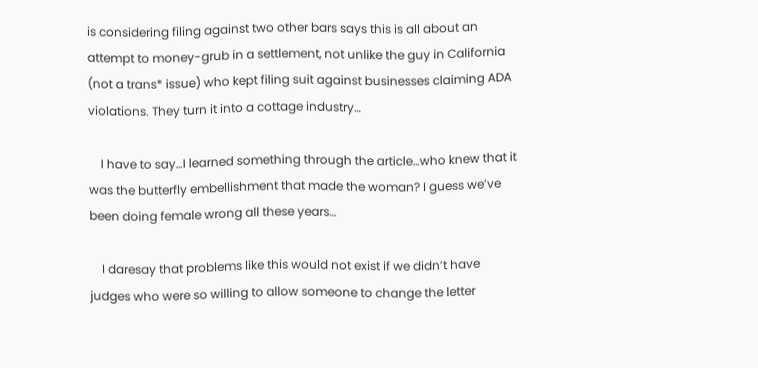is considering filing against two other bars says this is all about an attempt to money-grub in a settlement, not unlike the guy in California (not a trans* issue) who kept filing suit against businesses claiming ADA violations. They turn it into a cottage industry…

    I have to say…I learned something through the article…who knew that it was the butterfly embellishment that made the woman? I guess we’ve been doing female wrong all these years…

    I daresay that problems like this would not exist if we didn’t have judges who were so willing to allow someone to change the letter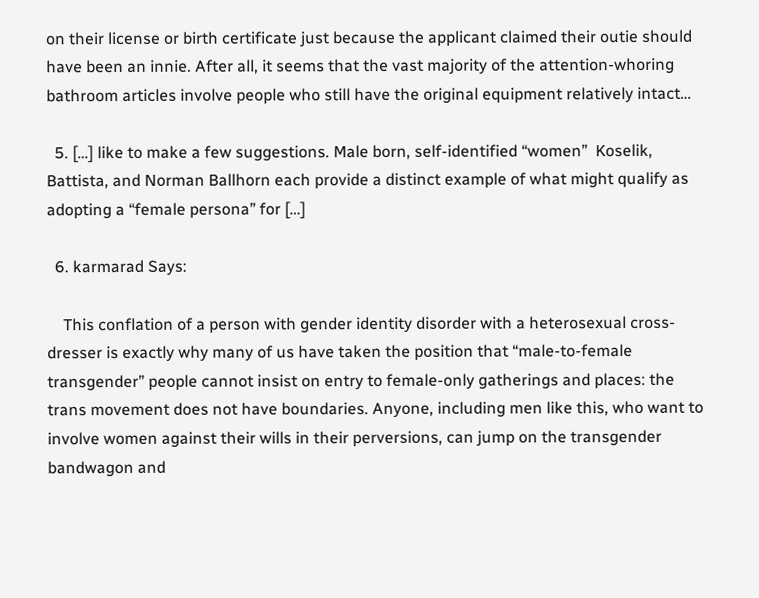on their license or birth certificate just because the applicant claimed their outie should have been an innie. After all, it seems that the vast majority of the attention-whoring bathroom articles involve people who still have the original equipment relatively intact…

  5. […] like to make a few suggestions. Male born, self-identified “women”  Koselik, Battista, and Norman Ballhorn each provide a distinct example of what might qualify as adopting a “female persona” for […]

  6. karmarad Says:

    This conflation of a person with gender identity disorder with a heterosexual cross-dresser is exactly why many of us have taken the position that “male-to-female transgender” people cannot insist on entry to female-only gatherings and places: the trans movement does not have boundaries. Anyone, including men like this, who want to involve women against their wills in their perversions, can jump on the transgender bandwagon and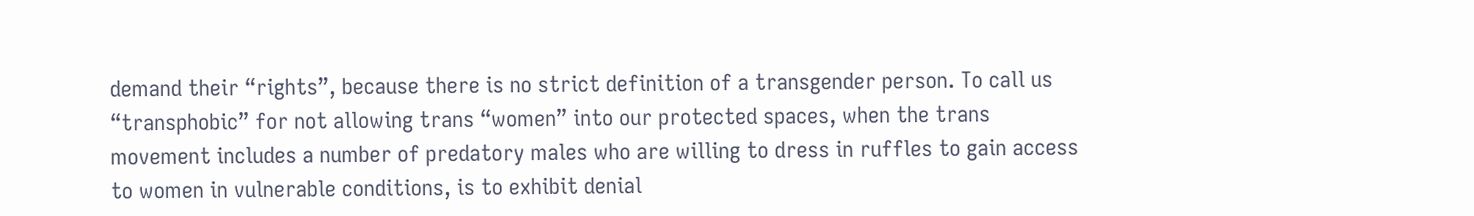demand their “rights”, because there is no strict definition of a transgender person. To call us “transphobic” for not allowing trans “women” into our protected spaces, when the trans movement includes a number of predatory males who are willing to dress in ruffles to gain access to women in vulnerable conditions, is to exhibit denial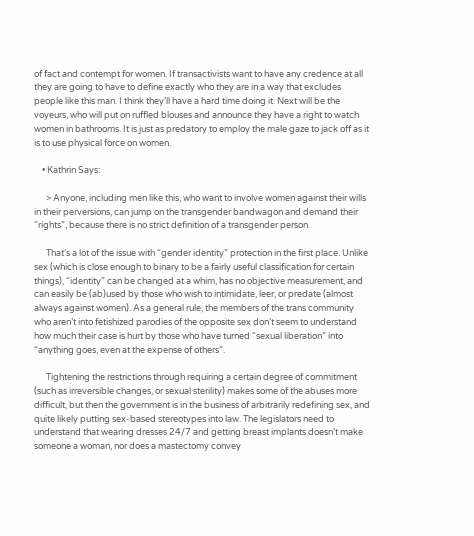of fact and contempt for women. If transactivists want to have any credence at all they are going to have to define exactly who they are in a way that excludes people like this man. I think they’ll have a hard time doing it. Next will be the voyeurs, who will put on ruffled blouses and announce they have a right to watch women in bathrooms. It is just as predatory to employ the male gaze to jack off as it is to use physical force on women.

    • Kathrin Says:

      > Anyone, including men like this, who want to involve women against their wills in their perversions, can jump on the transgender bandwagon and demand their “rights”, because there is no strict definition of a transgender person.

      That’s a lot of the issue with “gender identity” protection in the first place. Unlike sex (which is close enough to binary to be a fairly useful classification for certain things), “identity” can be changed at a whim, has no objective measurement, and can easily be (ab)used by those who wish to intimidate, leer, or predate (almost always against women). As a general rule, the members of the trans community who aren’t into fetishized parodies of the opposite sex don’t seem to understand how much their case is hurt by those who have turned “sexual liberation” into “anything goes, even at the expense of others”.

      Tightening the restrictions through requiring a certain degree of commitment (such as irreversible changes, or sexual sterility) makes some of the abuses more difficult, but then the government is in the business of arbitrarily redefining sex, and quite likely putting sex-based stereotypes into law. The legislators need to understand that wearing dresses 24/7 and getting breast implants doesn’t make someone a woman, nor does a mastectomy convey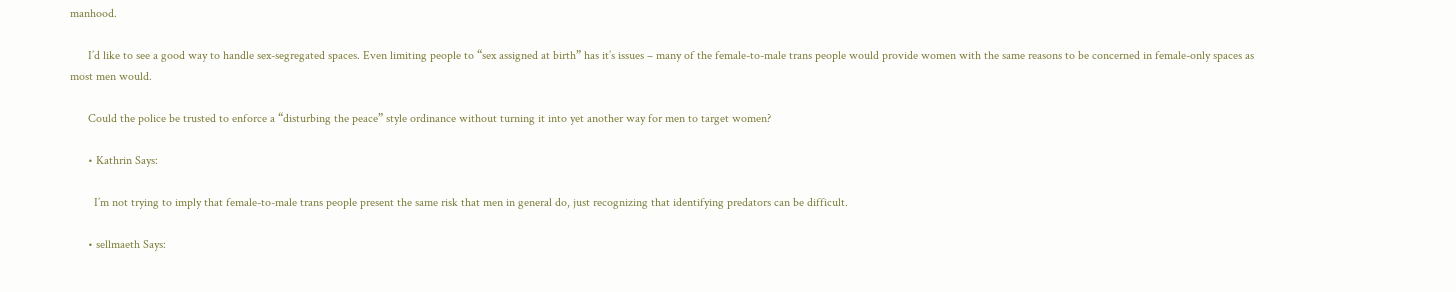manhood.

      I’d like to see a good way to handle sex-segregated spaces. Even limiting people to “sex assigned at birth” has it’s issues – many of the female-to-male trans people would provide women with the same reasons to be concerned in female-only spaces as most men would.

      Could the police be trusted to enforce a “disturbing the peace” style ordinance without turning it into yet another way for men to target women?

      • Kathrin Says:

        I’m not trying to imply that female-to-male trans people present the same risk that men in general do, just recognizing that identifying predators can be difficult.

      • sellmaeth Says: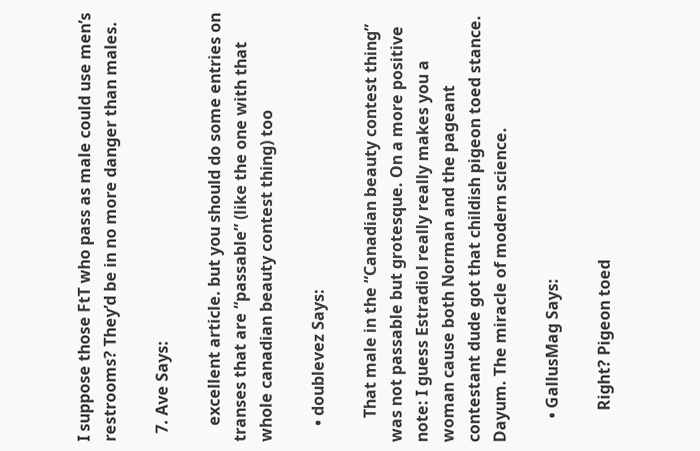I suppose those FtT who pass as male could use men’s restrooms? They’d be in no more danger than males.

  7. Ave Says:

    excellent article. but you should do some entries on transes that are “passable” (like the one with that whole canadian beauty contest thing) too

    • doublevez Says:

      That male in the “Canadian beauty contest thing” was not passable but grotesque. On a more positive note: I guess Estradiol really really makes you a woman cause both Norman and the pageant contestant dude got that childish pigeon toed stance. Dayum. The miracle of modern science.

      • GallusMag Says:

        Right? Pigeon toed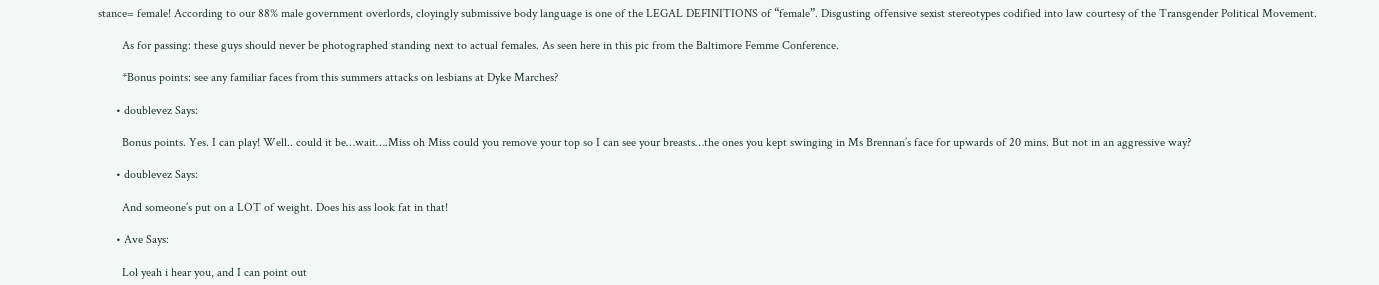stance= female! According to our 88% male government overlords, cloyingly submissive body language is one of the LEGAL DEFINITIONS of “female”. Disgusting offensive sexist stereotypes codified into law courtesy of the Transgender Political Movement.

        As for passing: these guys should never be photographed standing next to actual females. As seen here in this pic from the Baltimore Femme Conference.

        *Bonus points: see any familiar faces from this summers attacks on lesbians at Dyke Marches?

      • doublevez Says:

        Bonus points. Yes. I can play! Well.. could it be…wait….Miss oh Miss could you remove your top so I can see your breasts…the ones you kept swinging in Ms Brennan’s face for upwards of 20 mins. But not in an aggressive way?

      • doublevez Says:

        And someone’s put on a LOT of weight. Does his ass look fat in that!

      • Ave Says:

        Lol yeah i hear you, and I can point out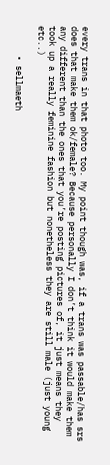every trans in that photo too. My point though was, if a trans was passable/has srs does that make them ok/female? Because personally I don’t think it would make them any different than the ones that you’re posting pictures of, it just means they took up a really feminine fashion but nonetheless they are still male (just young etc..)

      • sellmaeth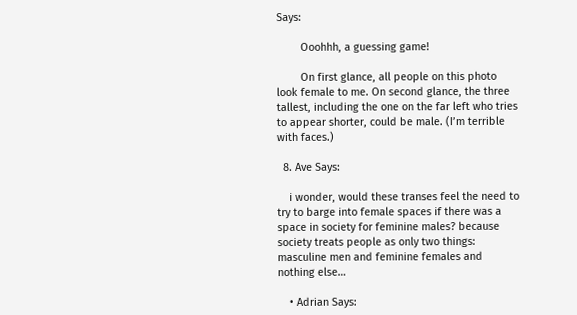Says:

        Ooohhh, a guessing game!

        On first glance, all people on this photo look female to me. On second glance, the three tallest, including the one on the far left who tries to appear shorter, could be male. (I’m terrible with faces.)

  8. Ave Says:

    i wonder, would these transes feel the need to try to barge into female spaces if there was a space in society for feminine males? because society treats people as only two things: masculine men and feminine females and nothing else…

    • Adrian Says: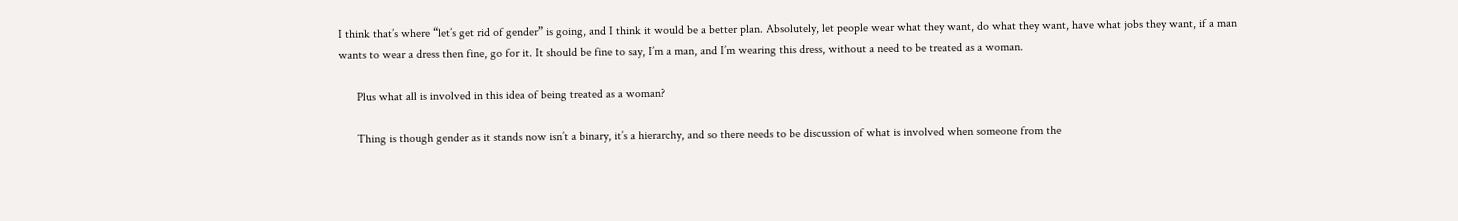I think that’s where “let’s get rid of gender” is going, and I think it would be a better plan. Absolutely, let people wear what they want, do what they want, have what jobs they want, if a man wants to wear a dress then fine, go for it. It should be fine to say, I’m a man, and I’m wearing this dress, without a need to be treated as a woman.

      Plus what all is involved in this idea of being treated as a woman?

      Thing is though gender as it stands now isn’t a binary, it’s a hierarchy, and so there needs to be discussion of what is involved when someone from the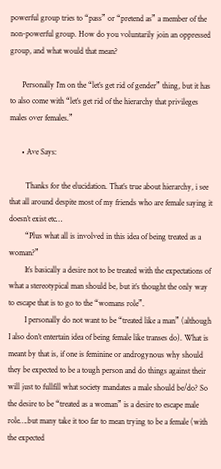powerful group tries to “pass” or “pretend as” a member of the non-powerful group. How do you voluntarily join an oppressed group, and what would that mean?

      Personally I’m on the “let’s get rid of gender” thing, but it has to also come with “let’s get rid of the hierarchy that privileges males over females.”

      • Ave Says:

        Thanks for the elucidation. That’s true about hierarchy, i see that all around despite most of my friends who are female saying it doesn’t exist etc…
        “Plus what all is involved in this idea of being treated as a woman?”
        It’s basically a desire not to be treated with the expectations of what a stereotypical man should be, but it’s thought the only way to escape that is to go to the “womans role”.
        I personally do not want to be “treated like a man” (although I also don’t entertain idea of being female like transes do). What is meant by that is, if one is feminine or androgynous why should they be expected to be a tough person and do things against their will just to fullfill what society mandates a male should be/do? So the desire to be “treated as a woman” is a desire to escape male role….but many take it too far to mean trying to be a female (with the expected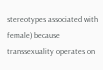stereotypes associated with female) because transsexuality operates on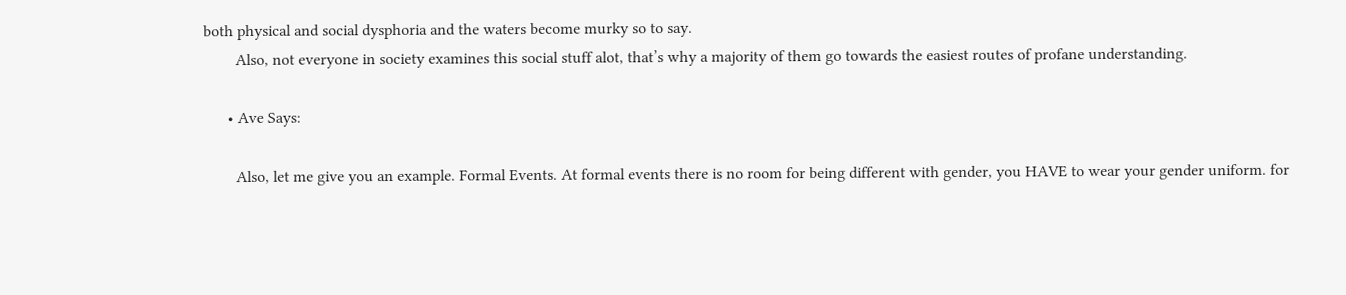both physical and social dysphoria and the waters become murky so to say.
        Also, not everyone in society examines this social stuff alot, that’s why a majority of them go towards the easiest routes of profane understanding.

      • Ave Says:

        Also, let me give you an example. Formal Events. At formal events there is no room for being different with gender, you HAVE to wear your gender uniform. for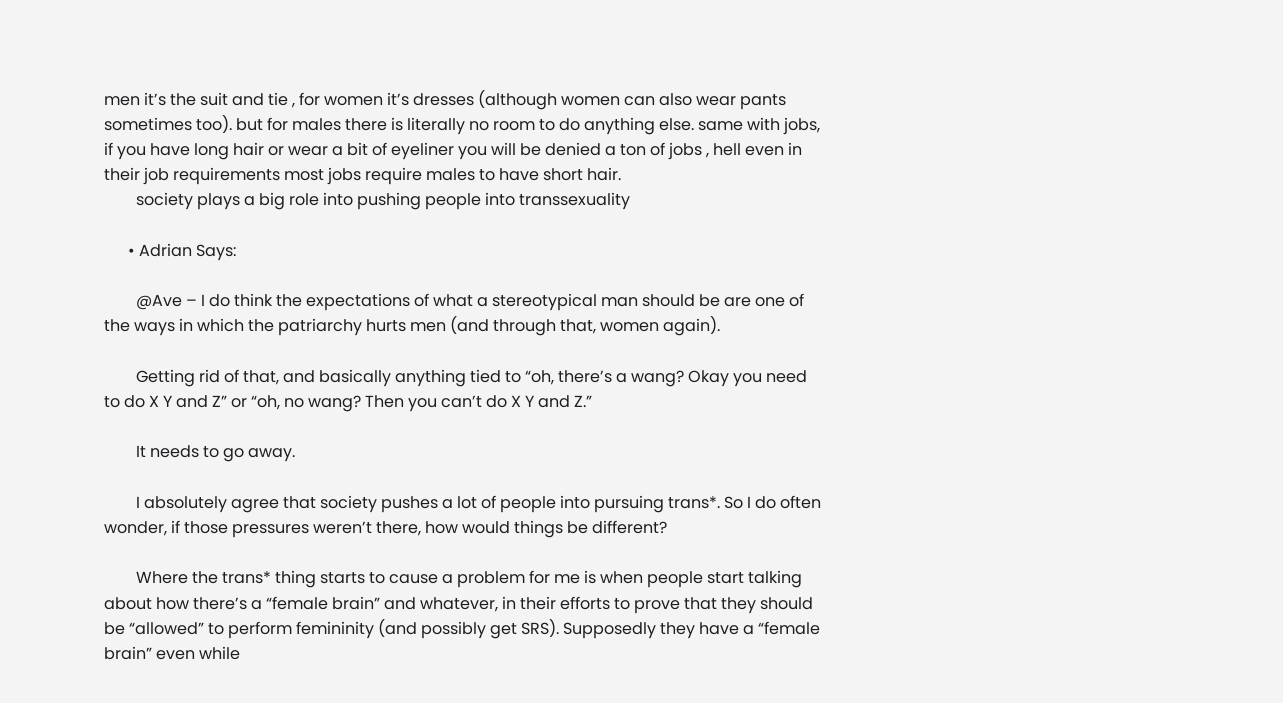men it’s the suit and tie , for women it’s dresses (although women can also wear pants sometimes too). but for males there is literally no room to do anything else. same with jobs, if you have long hair or wear a bit of eyeliner you will be denied a ton of jobs , hell even in their job requirements most jobs require males to have short hair.
        society plays a big role into pushing people into transsexuality

      • Adrian Says:

        @Ave – I do think the expectations of what a stereotypical man should be are one of the ways in which the patriarchy hurts men (and through that, women again).

        Getting rid of that, and basically anything tied to “oh, there’s a wang? Okay you need to do X Y and Z” or “oh, no wang? Then you can’t do X Y and Z.”

        It needs to go away.

        I absolutely agree that society pushes a lot of people into pursuing trans*. So I do often wonder, if those pressures weren’t there, how would things be different?

        Where the trans* thing starts to cause a problem for me is when people start talking about how there’s a “female brain” and whatever, in their efforts to prove that they should be “allowed” to perform femininity (and possibly get SRS). Supposedly they have a “female brain” even while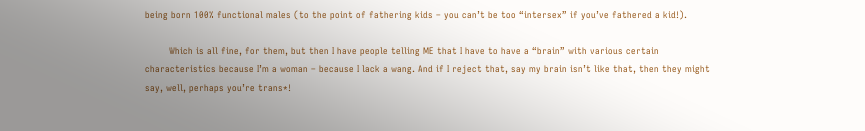being born 100% functional males (to the point of fathering kids – you can’t be too “intersex” if you’ve fathered a kid!).

        Which is all fine, for them, but then I have people telling ME that I have to have a “brain” with various certain characteristics because I’m a woman – because I lack a wang. And if I reject that, say my brain isn’t like that, then they might say, well, perhaps you’re trans*!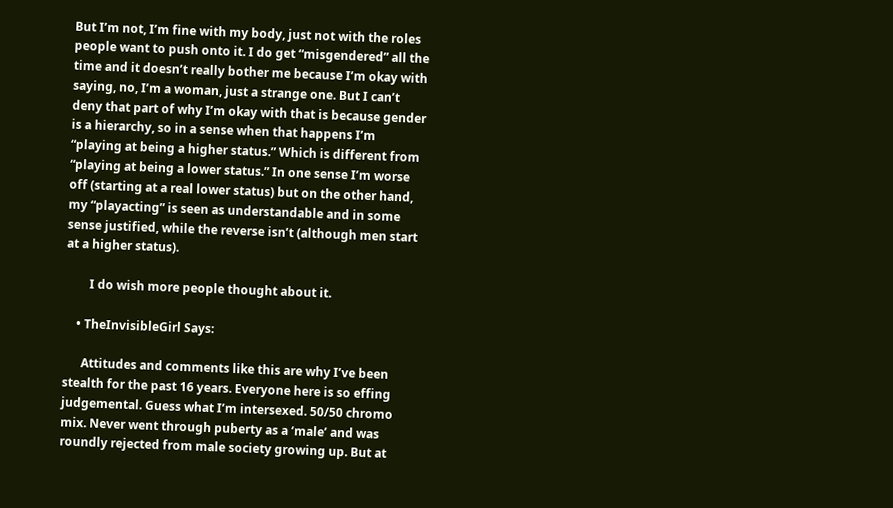But I’m not, I’m fine with my body, just not with the roles people want to push onto it. I do get “misgendered” all the time and it doesn’t really bother me because I’m okay with saying, no, I’m a woman, just a strange one. But I can’t deny that part of why I’m okay with that is because gender is a hierarchy, so in a sense when that happens I’m “playing at being a higher status.” Which is different from “playing at being a lower status.” In one sense I’m worse off (starting at a real lower status) but on the other hand, my “playacting” is seen as understandable and in some sense justified, while the reverse isn’t (although men start at a higher status).

        I do wish more people thought about it.

    • TheInvisibleGirl Says:

      Attitudes and comments like this are why I’ve been stealth for the past 16 years. Everyone here is so effing judgemental. Guess what I’m intersexed. 50/50 chromo mix. Never went through puberty as a ‘male’ and was roundly rejected from male society growing up. But at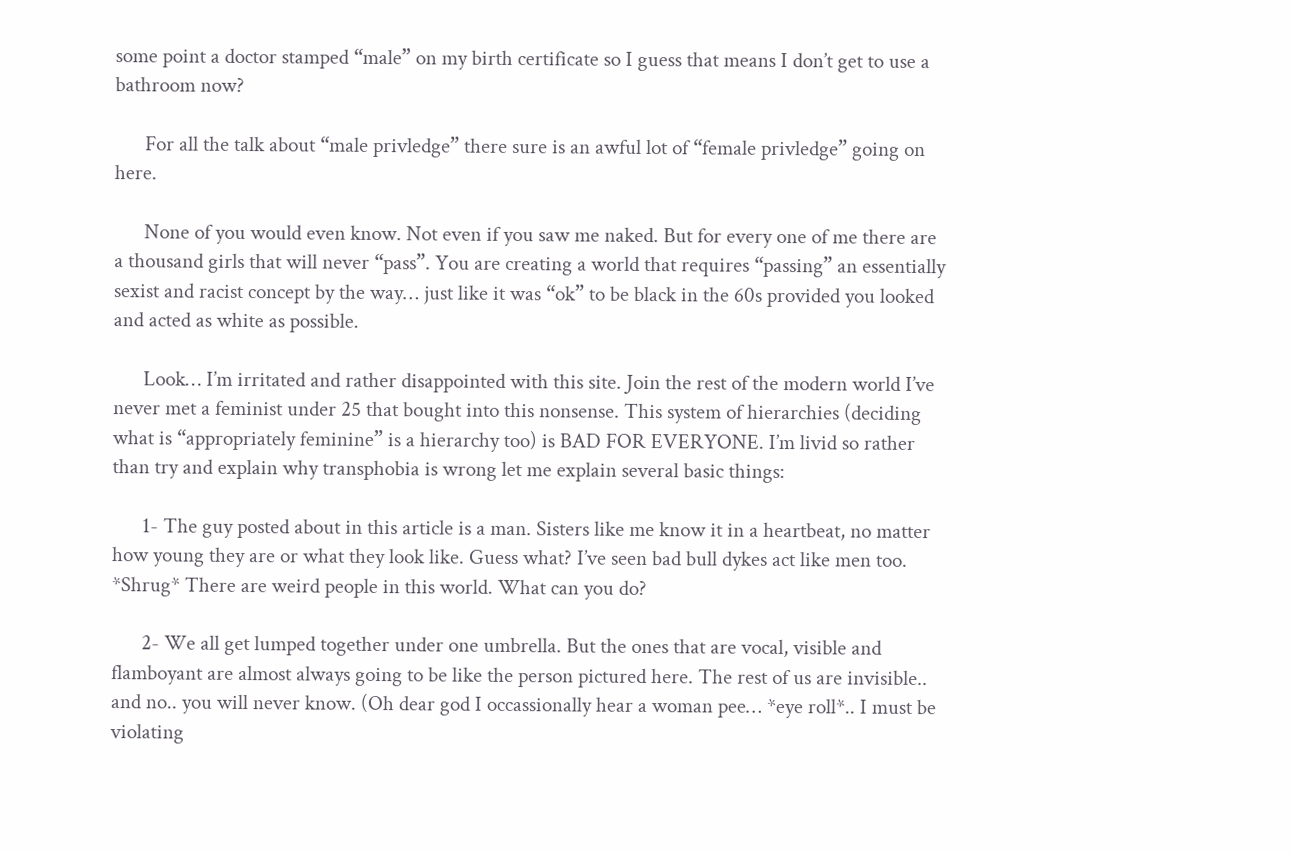some point a doctor stamped “male” on my birth certificate so I guess that means I don’t get to use a bathroom now?

      For all the talk about “male privledge” there sure is an awful lot of “female privledge” going on here.

      None of you would even know. Not even if you saw me naked. But for every one of me there are a thousand girls that will never “pass”. You are creating a world that requires “passing” an essentially sexist and racist concept by the way… just like it was “ok” to be black in the 60s provided you looked and acted as white as possible.

      Look… I’m irritated and rather disappointed with this site. Join the rest of the modern world I’ve never met a feminist under 25 that bought into this nonsense. This system of hierarchies (deciding what is “appropriately feminine” is a hierarchy too) is BAD FOR EVERYONE. I’m livid so rather than try and explain why transphobia is wrong let me explain several basic things:

      1- The guy posted about in this article is a man. Sisters like me know it in a heartbeat, no matter how young they are or what they look like. Guess what? I’ve seen bad bull dykes act like men too. *Shrug* There are weird people in this world. What can you do?

      2- We all get lumped together under one umbrella. But the ones that are vocal, visible and flamboyant are almost always going to be like the person pictured here. The rest of us are invisible.. and no.. you will never know. (Oh dear god I occassionally hear a woman pee… *eye roll*.. I must be violating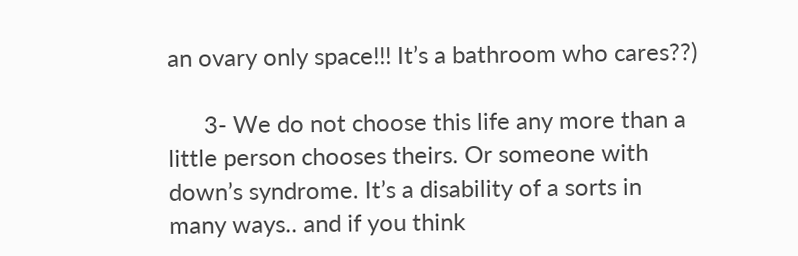an ovary only space!!! It’s a bathroom who cares??)

      3- We do not choose this life any more than a little person chooses theirs. Or someone with down’s syndrome. It’s a disability of a sorts in many ways.. and if you think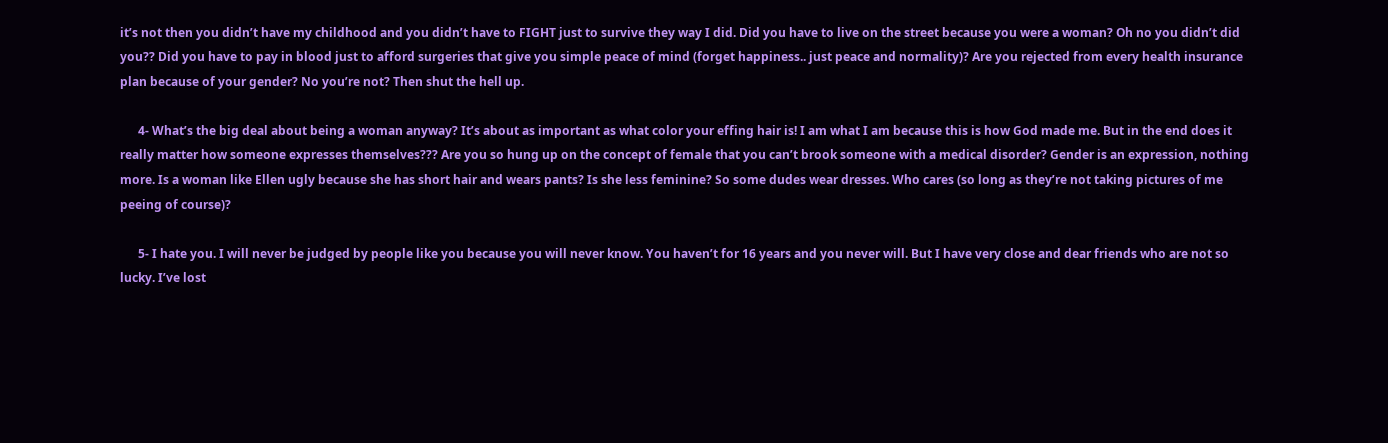it’s not then you didn’t have my childhood and you didn’t have to FIGHT just to survive they way I did. Did you have to live on the street because you were a woman? Oh no you didn’t did you?? Did you have to pay in blood just to afford surgeries that give you simple peace of mind (forget happiness.. just peace and normality)? Are you rejected from every health insurance plan because of your gender? No you’re not? Then shut the hell up.

      4- What’s the big deal about being a woman anyway? It’s about as important as what color your effing hair is! I am what I am because this is how God made me. But in the end does it really matter how someone expresses themselves??? Are you so hung up on the concept of female that you can’t brook someone with a medical disorder? Gender is an expression, nothing more. Is a woman like Ellen ugly because she has short hair and wears pants? Is she less feminine? So some dudes wear dresses. Who cares (so long as they’re not taking pictures of me peeing of course)?

      5- I hate you. I will never be judged by people like you because you will never know. You haven’t for 16 years and you never will. But I have very close and dear friends who are not so lucky. I’ve lost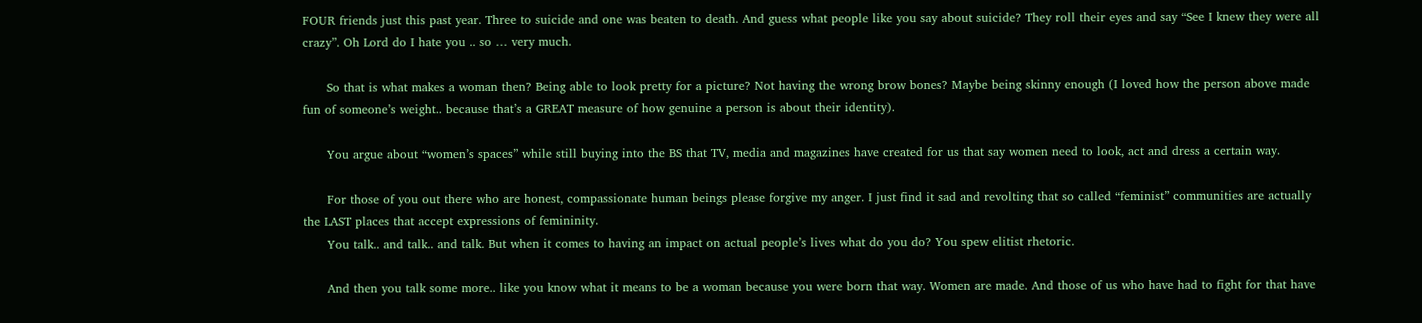FOUR friends just this past year. Three to suicide and one was beaten to death. And guess what people like you say about suicide? They roll their eyes and say “See I knew they were all crazy”. Oh Lord do I hate you .. so … very much.

      So that is what makes a woman then? Being able to look pretty for a picture? Not having the wrong brow bones? Maybe being skinny enough (I loved how the person above made fun of someone’s weight.. because that’s a GREAT measure of how genuine a person is about their identity).

      You argue about “women’s spaces” while still buying into the BS that TV, media and magazines have created for us that say women need to look, act and dress a certain way.

      For those of you out there who are honest, compassionate human beings please forgive my anger. I just find it sad and revolting that so called “feminist” communities are actually the LAST places that accept expressions of femininity.
      You talk.. and talk.. and talk. But when it comes to having an impact on actual people’s lives what do you do? You spew elitist rhetoric.

      And then you talk some more.. like you know what it means to be a woman because you were born that way. Women are made. And those of us who have had to fight for that have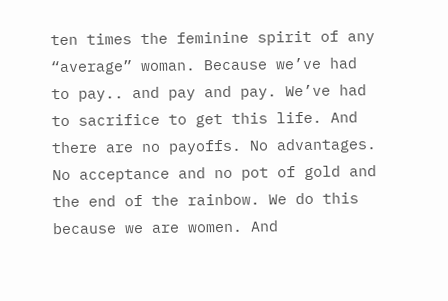ten times the feminine spirit of any “average” woman. Because we’ve had to pay.. and pay and pay. We’ve had to sacrifice to get this life. And there are no payoffs. No advantages. No acceptance and no pot of gold and the end of the rainbow. We do this because we are women. And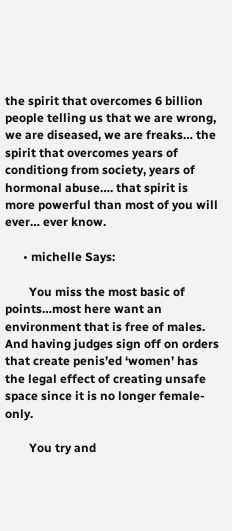the spirit that overcomes 6 billion people telling us that we are wrong, we are diseased, we are freaks… the spirit that overcomes years of conditiong from society, years of hormonal abuse…. that spirit is more powerful than most of you will ever… ever know.

      • michelle Says:

        You miss the most basic of points…most here want an environment that is free of males. And having judges sign off on orders that create penis’ed ‘women’ has the legal effect of creating unsafe space since it is no longer female-only.

        You try and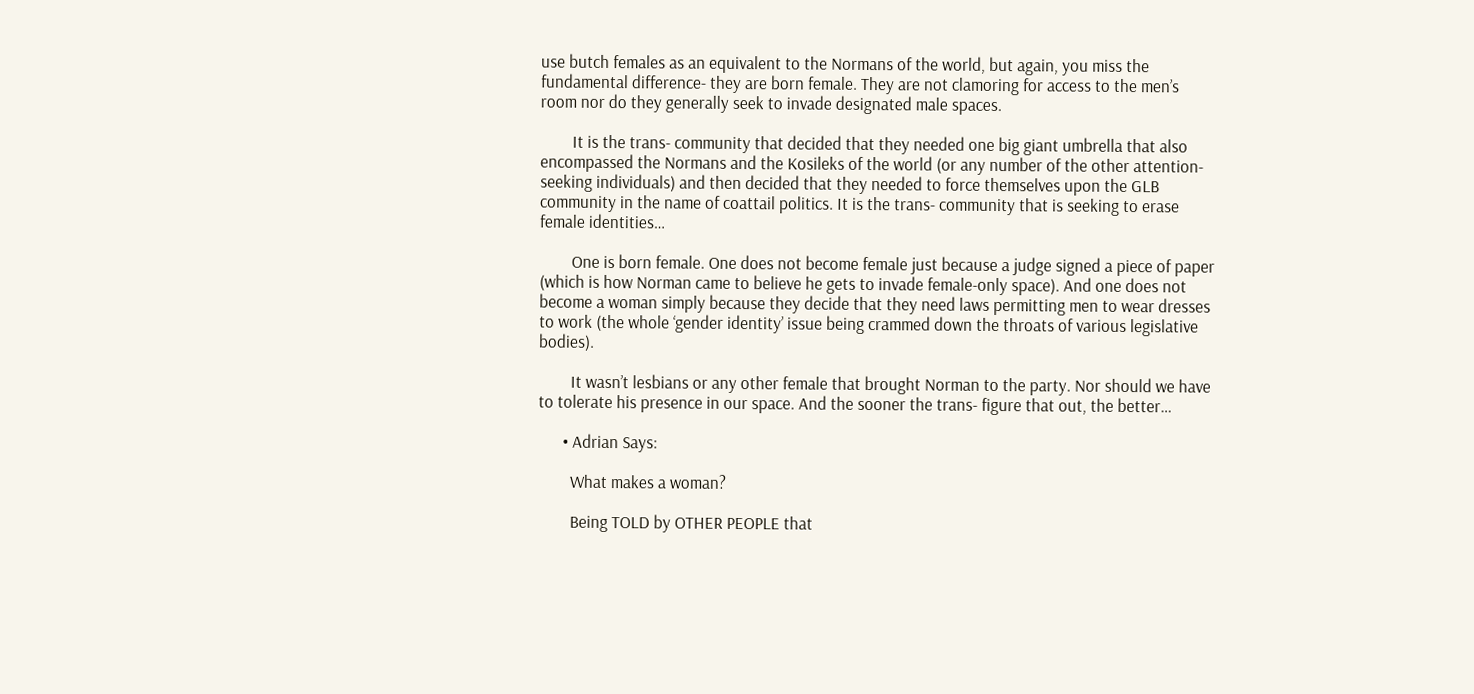use butch females as an equivalent to the Normans of the world, but again, you miss the fundamental difference- they are born female. They are not clamoring for access to the men’s room nor do they generally seek to invade designated male spaces.

        It is the trans- community that decided that they needed one big giant umbrella that also encompassed the Normans and the Kosileks of the world (or any number of the other attention-seeking individuals) and then decided that they needed to force themselves upon the GLB community in the name of coattail politics. It is the trans- community that is seeking to erase female identities…

        One is born female. One does not become female just because a judge signed a piece of paper (which is how Norman came to believe he gets to invade female-only space). And one does not become a woman simply because they decide that they need laws permitting men to wear dresses to work (the whole ‘gender identity’ issue being crammed down the throats of various legislative bodies).

        It wasn’t lesbians or any other female that brought Norman to the party. Nor should we have to tolerate his presence in our space. And the sooner the trans- figure that out, the better…

      • Adrian Says:

        What makes a woman?

        Being TOLD by OTHER PEOPLE that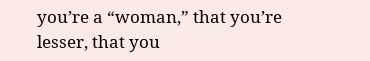you’re a “woman,” that you’re lesser, that you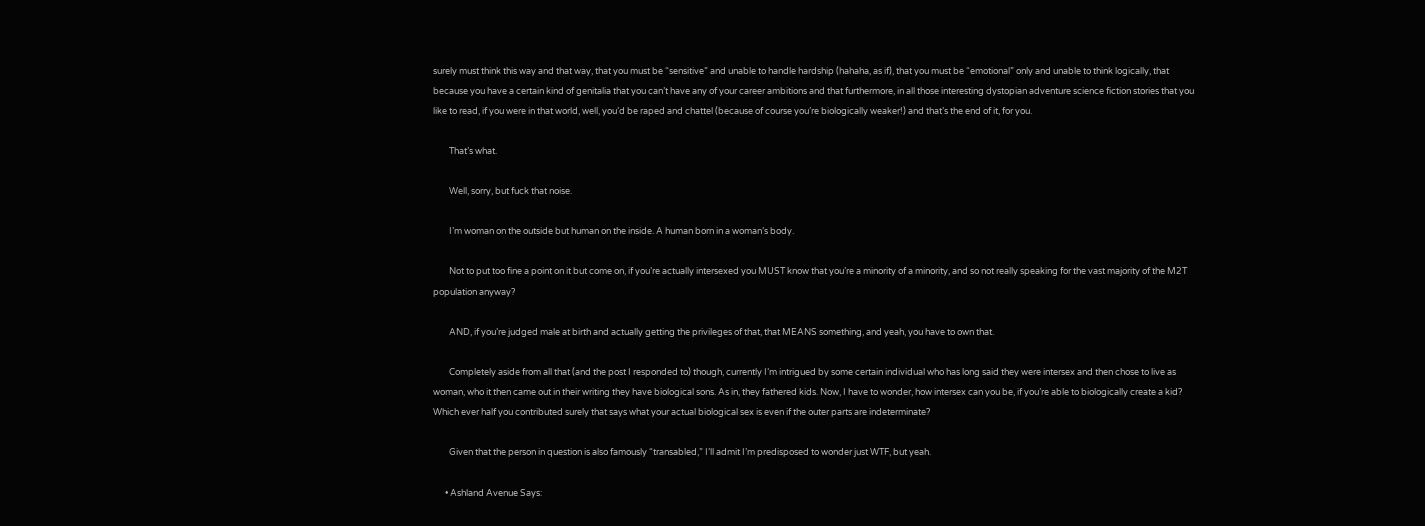surely must think this way and that way, that you must be “sensitive” and unable to handle hardship (hahaha, as if), that you must be “emotional” only and unable to think logically, that because you have a certain kind of genitalia that you can’t have any of your career ambitions and that furthermore, in all those interesting dystopian adventure science fiction stories that you like to read, if you were in that world, well, you’d be raped and chattel (because of course you’re biologically weaker!) and that’s the end of it, for you.

        That’s what.

        Well, sorry, but fuck that noise.

        I’m woman on the outside but human on the inside. A human born in a woman’s body.

        Not to put too fine a point on it but come on, if you’re actually intersexed you MUST know that you’re a minority of a minority, and so not really speaking for the vast majority of the M2T population anyway?

        AND, if you’re judged male at birth and actually getting the privileges of that, that MEANS something, and yeah, you have to own that.

        Completely aside from all that (and the post I responded to) though, currently I’m intrigued by some certain individual who has long said they were intersex and then chose to live as woman, who it then came out in their writing they have biological sons. As in, they fathered kids. Now, I have to wonder, how intersex can you be, if you’re able to biologically create a kid? Which ever half you contributed surely that says what your actual biological sex is even if the outer parts are indeterminate?

        Given that the person in question is also famously “transabled,” I’ll admit I’m predisposed to wonder just WTF, but yeah.

      • Ashland Avenue Says: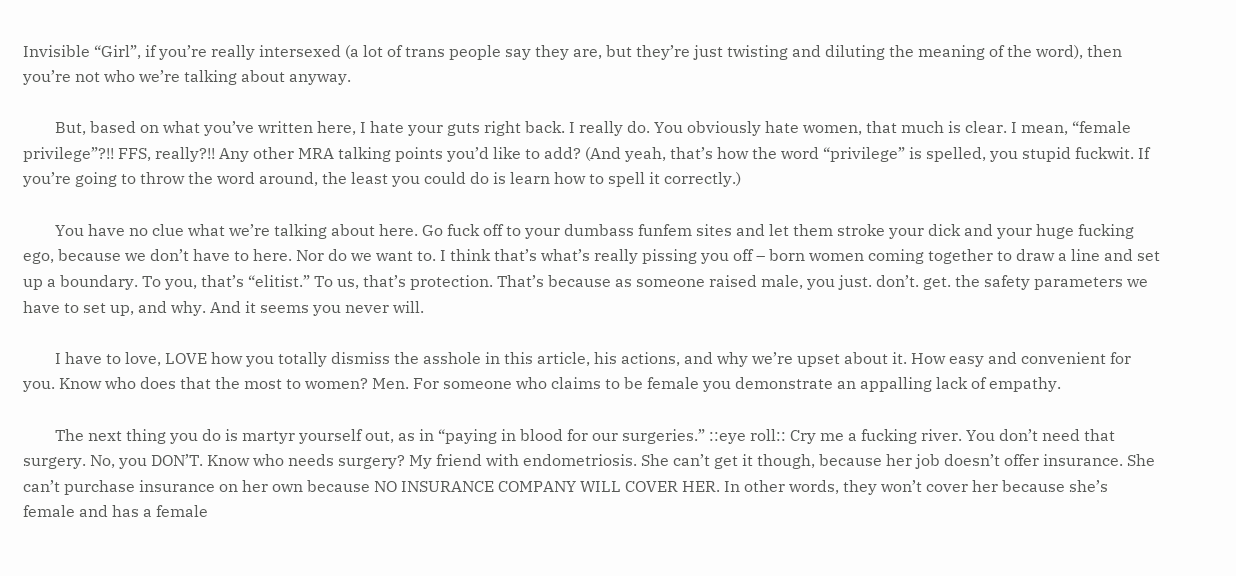Invisible “Girl”, if you’re really intersexed (a lot of trans people say they are, but they’re just twisting and diluting the meaning of the word), then you’re not who we’re talking about anyway.

        But, based on what you’ve written here, I hate your guts right back. I really do. You obviously hate women, that much is clear. I mean, “female privilege”?!! FFS, really?!! Any other MRA talking points you’d like to add? (And yeah, that’s how the word “privilege” is spelled, you stupid fuckwit. If you’re going to throw the word around, the least you could do is learn how to spell it correctly.)

        You have no clue what we’re talking about here. Go fuck off to your dumbass funfem sites and let them stroke your dick and your huge fucking ego, because we don’t have to here. Nor do we want to. I think that’s what’s really pissing you off – born women coming together to draw a line and set up a boundary. To you, that’s “elitist.” To us, that’s protection. That’s because as someone raised male, you just. don’t. get. the safety parameters we have to set up, and why. And it seems you never will.

        I have to love, LOVE how you totally dismiss the asshole in this article, his actions, and why we’re upset about it. How easy and convenient for you. Know who does that the most to women? Men. For someone who claims to be female you demonstrate an appalling lack of empathy.

        The next thing you do is martyr yourself out, as in “paying in blood for our surgeries.” ::eye roll:: Cry me a fucking river. You don’t need that surgery. No, you DON’T. Know who needs surgery? My friend with endometriosis. She can’t get it though, because her job doesn’t offer insurance. She can’t purchase insurance on her own because NO INSURANCE COMPANY WILL COVER HER. In other words, they won’t cover her because she’s female and has a female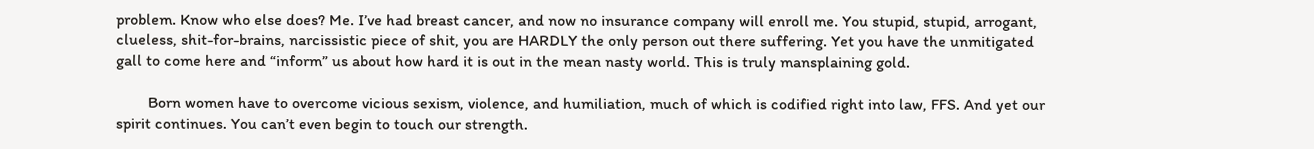problem. Know who else does? Me. I’ve had breast cancer, and now no insurance company will enroll me. You stupid, stupid, arrogant, clueless, shit-for-brains, narcissistic piece of shit, you are HARDLY the only person out there suffering. Yet you have the unmitigated gall to come here and “inform” us about how hard it is out in the mean nasty world. This is truly mansplaining gold.

        Born women have to overcome vicious sexism, violence, and humiliation, much of which is codified right into law, FFS. And yet our spirit continues. You can’t even begin to touch our strength.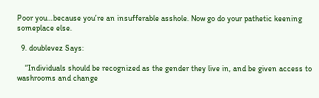Poor you…because you’re an insufferable asshole. Now go do your pathetic keening someplace else.

  9. doublevez Says:

    “Individuals should be recognized as the gender they live in, and be given access to washrooms and change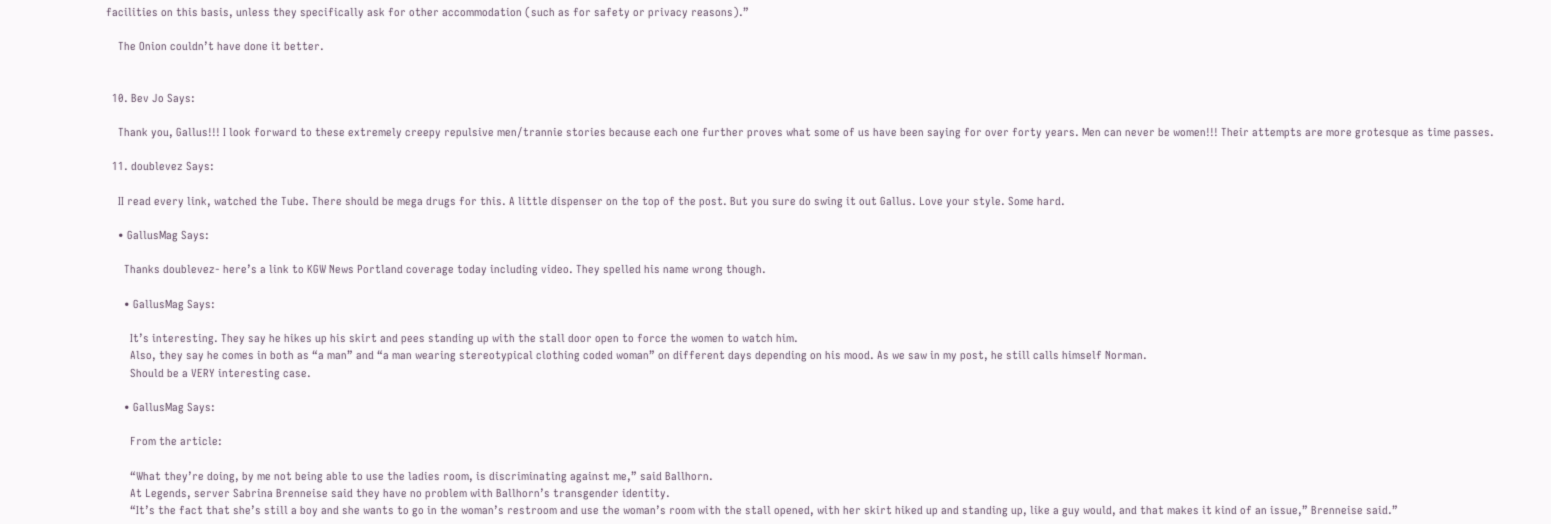facilities on this basis, unless they specifically ask for other accommodation (such as for safety or privacy reasons).”

    The Onion couldn’t have done it better.


  10. Bev Jo Says:

    Thank you, Gallus!!! I look forward to these extremely creepy repulsive men/trannie stories because each one further proves what some of us have been saying for over forty years. Men can never be women!!! Their attempts are more grotesque as time passes.

  11. doublevez Says:

    II read every link, watched the Tube. There should be mega drugs for this. A little dispenser on the top of the post. But you sure do swing it out Gallus. Love your style. Some hard.

    • GallusMag Says:

      Thanks doublevez- here’s a link to KGW News Portland coverage today including video. They spelled his name wrong though.

      • GallusMag Says:

        It’s interesting. They say he hikes up his skirt and pees standing up with the stall door open to force the women to watch him.
        Also, they say he comes in both as “a man” and “a man wearing stereotypical clothing coded woman” on different days depending on his mood. As we saw in my post, he still calls himself Norman.
        Should be a VERY interesting case.

      • GallusMag Says:

        From the article:

        “What they’re doing, by me not being able to use the ladies room, is discriminating against me,” said Ballhorn.
        At Legends, server Sabrina Brenneise said they have no problem with Ballhorn’s transgender identity.
        “It’s the fact that she’s still a boy and she wants to go in the woman’s restroom and use the woman’s room with the stall opened, with her skirt hiked up and standing up, like a guy would, and that makes it kind of an issue,” Brenneise said.”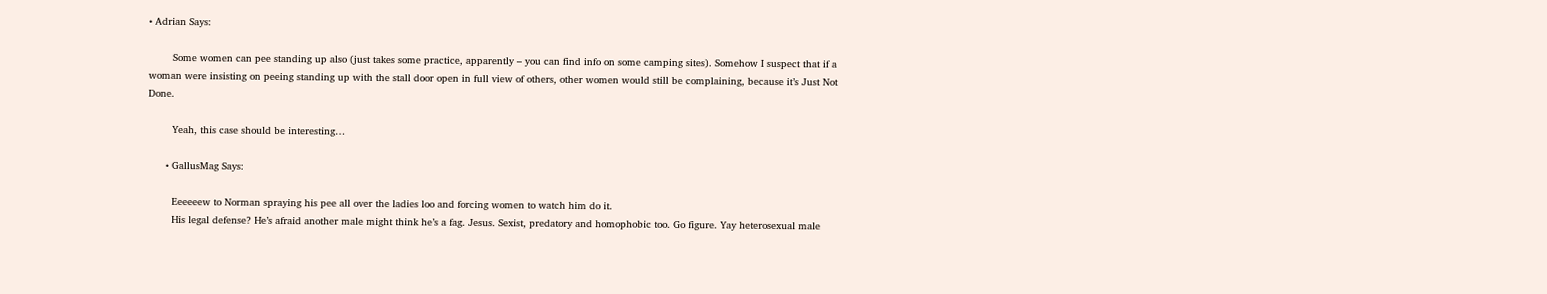• Adrian Says:

        Some women can pee standing up also (just takes some practice, apparently – you can find info on some camping sites). Somehow I suspect that if a woman were insisting on peeing standing up with the stall door open in full view of others, other women would still be complaining, because it’s Just Not Done.

        Yeah, this case should be interesting…

      • GallusMag Says:

        Eeeeeew to Norman spraying his pee all over the ladies loo and forcing women to watch him do it.
        His legal defense? He’s afraid another male might think he’s a fag. Jesus. Sexist, predatory and homophobic too. Go figure. Yay heterosexual male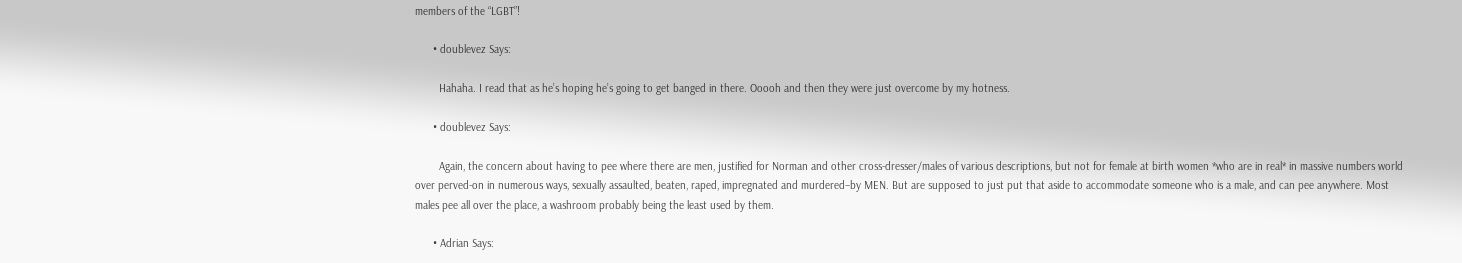members of the “LGBT”!

      • doublevez Says:

        Hahaha. I read that as he’s hoping he’s going to get banged in there. Ooooh and then they were just overcome by my hotness.

      • doublevez Says:

        Again, the concern about having to pee where there are men, justified for Norman and other cross-dresser/males of various descriptions, but not for female at birth women *who are in real* in massive numbers world over perved-on in numerous ways, sexually assaulted, beaten, raped, impregnated and murdered–by MEN. But are supposed to just put that aside to accommodate someone who is a male, and can pee anywhere. Most males pee all over the place, a washroom probably being the least used by them.

      • Adrian Says: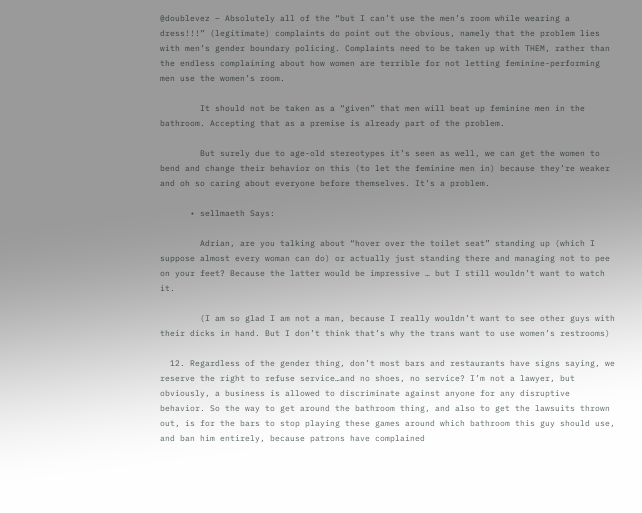@doublevez – Absolutely all of the “but I can’t use the men’s room while wearing a dress!!!” (legitimate) complaints do point out the obvious, namely that the problem lies with men’s gender boundary policing. Complaints need to be taken up with THEM, rather than the endless complaining about how women are terrible for not letting feminine-performing men use the women’s room.

        It should not be taken as a “given” that men will beat up feminine men in the bathroom. Accepting that as a premise is already part of the problem.

        But surely due to age-old stereotypes it’s seen as well, we can get the women to bend and change their behavior on this (to let the feminine men in) because they’re weaker and oh so caring about everyone before themselves. It’s a problem.

      • sellmaeth Says:

        Adrian, are you talking about “hover over the toilet seat” standing up (which I suppose almost every woman can do) or actually just standing there and managing not to pee on your feet? Because the latter would be impressive … but I still wouldn’t want to watch it.

        (I am so glad I am not a man, because I really wouldn’t want to see other guys with their dicks in hand. But I don’t think that’s why the trans want to use women’s restrooms)

  12. Regardless of the gender thing, don’t most bars and restaurants have signs saying, we reserve the right to refuse service…and no shoes, no service? I’m not a lawyer, but obviously, a business is allowed to discriminate against anyone for any disruptive behavior. So the way to get around the bathroom thing, and also to get the lawsuits thrown out, is for the bars to stop playing these games around which bathroom this guy should use, and ban him entirely, because patrons have complained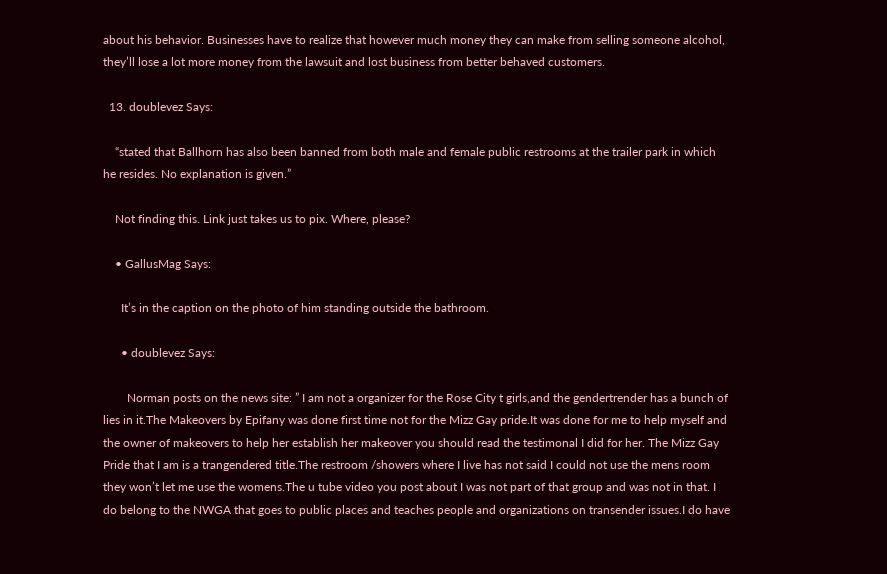about his behavior. Businesses have to realize that however much money they can make from selling someone alcohol, they’ll lose a lot more money from the lawsuit and lost business from better behaved customers.

  13. doublevez Says:

    “stated that Ballhorn has also been banned from both male and female public restrooms at the trailer park in which he resides. No explanation is given.”

    Not finding this. Link just takes us to pix. Where, please?

    • GallusMag Says:

      It’s in the caption on the photo of him standing outside the bathroom.

      • doublevez Says:

        Norman posts on the news site: ” I am not a organizer for the Rose City t girls,and the gendertrender has a bunch of lies in it.The Makeovers by Epifany was done first time not for the Mizz Gay pride.It was done for me to help myself and the owner of makeovers to help her establish her makeover you should read the testimonal I did for her. The Mizz Gay Pride that I am is a trangendered title.The restroom /showers where I live has not said I could not use the mens room they won’t let me use the womens.The u tube video you post about I was not part of that group and was not in that. I do belong to the NWGA that goes to public places and teaches people and organizations on transender issues.I do have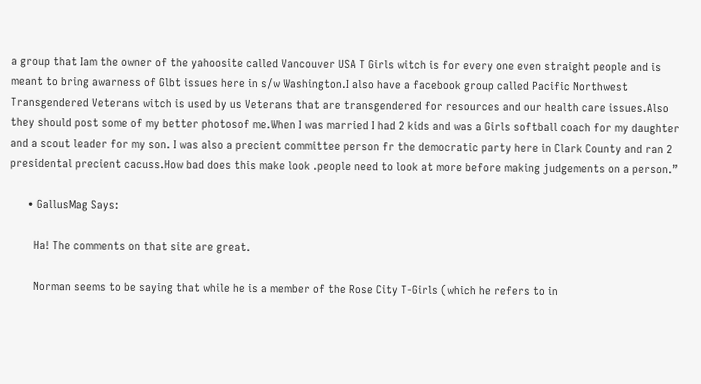a group that Iam the owner of the yahoosite called Vancouver USA T Girls witch is for every one even straight people and is meant to bring awarness of Glbt issues here in s/w Washington.I also have a facebook group called Pacific Northwest Transgendered Veterans witch is used by us Veterans that are transgendered for resources and our health care issues.Also they should post some of my better photosof me.When I was married I had 2 kids and was a Girls softball coach for my daughter and a scout leader for my son. I was also a precient committee person fr the democratic party here in Clark County and ran 2 presidental precient cacuss.How bad does this make look .people need to look at more before making judgements on a person.”

      • GallusMag Says:

        Ha! The comments on that site are great.

        Norman seems to be saying that while he is a member of the Rose City T-Girls (which he refers to in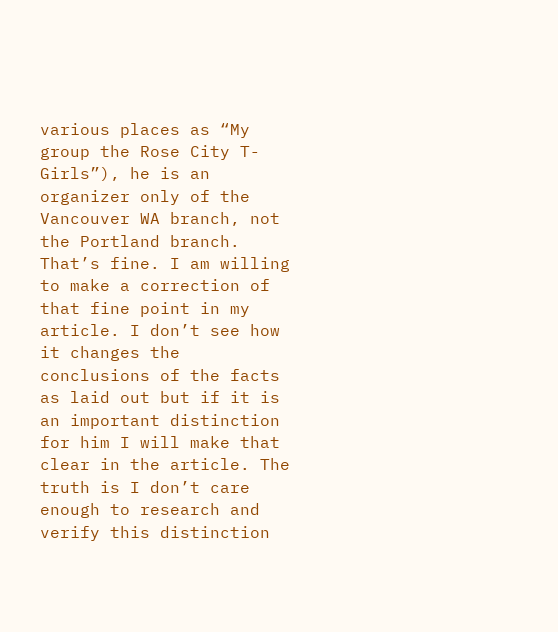various places as “My group the Rose City T-Girls”), he is an organizer only of the Vancouver WA branch, not the Portland branch. That’s fine. I am willing to make a correction of that fine point in my article. I don’t see how it changes the conclusions of the facts as laid out but if it is an important distinction for him I will make that clear in the article. The truth is I don’t care enough to research and verify this distinction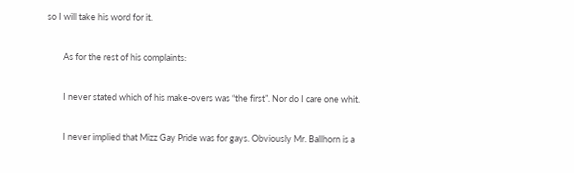so I will take his word for it.

        As for the rest of his complaints:

        I never stated which of his make-overs was “the first”. Nor do I care one whit.

        I never implied that Mizz Gay Pride was for gays. Obviously Mr. Ballhorn is a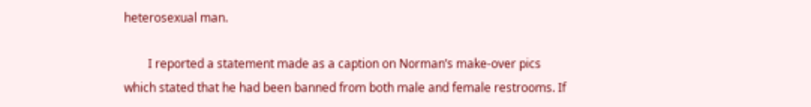heterosexual man.

        I reported a statement made as a caption on Norman’s make-over pics which stated that he had been banned from both male and female restrooms. If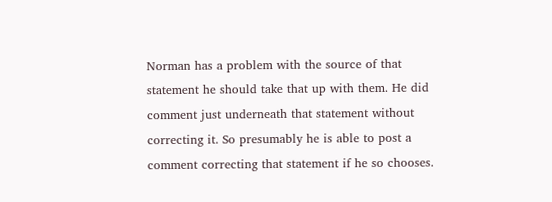Norman has a problem with the source of that statement he should take that up with them. He did comment just underneath that statement without correcting it. So presumably he is able to post a comment correcting that statement if he so chooses.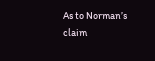As to Norman’s claim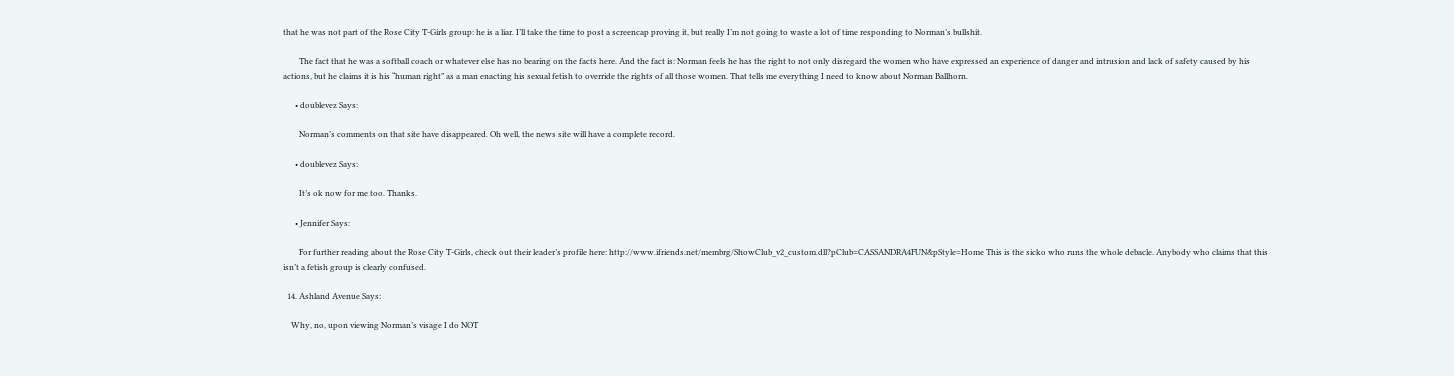that he was not part of the Rose City T-Girls group: he is a liar. I’ll take the time to post a screencap proving it, but really I’m not going to waste a lot of time responding to Norman’s bullshit.

        The fact that he was a softball coach or whatever else has no bearing on the facts here. And the fact is: Norman feels he has the right to not only disregard the women who have expressed an experience of danger and intrusion and lack of safety caused by his actions, but he claims it is his “human right” as a man enacting his sexual fetish to override the rights of all those women. That tells me everything I need to know about Norman Ballhorn.

      • doublevez Says:

        Norman’s comments on that site have disappeared. Oh well, the news site will have a complete record.

      • doublevez Says:

        It’s ok now for me too. Thanks.

      • Jennifer Says:

        For further reading about the Rose City T-Girls, check out their leader’s profile here: http://www.ifriends.net/membrg/ShowClub_v2_custom.dll?pClub=CASSANDRA4FUN&pStyle=Home This is the sicko who runs the whole debacle. Anybody who claims that this isn’t a fetish group is clearly confused.

  14. Ashland Avenue Says:

    Why, no, upon viewing Norman’s visage I do NOT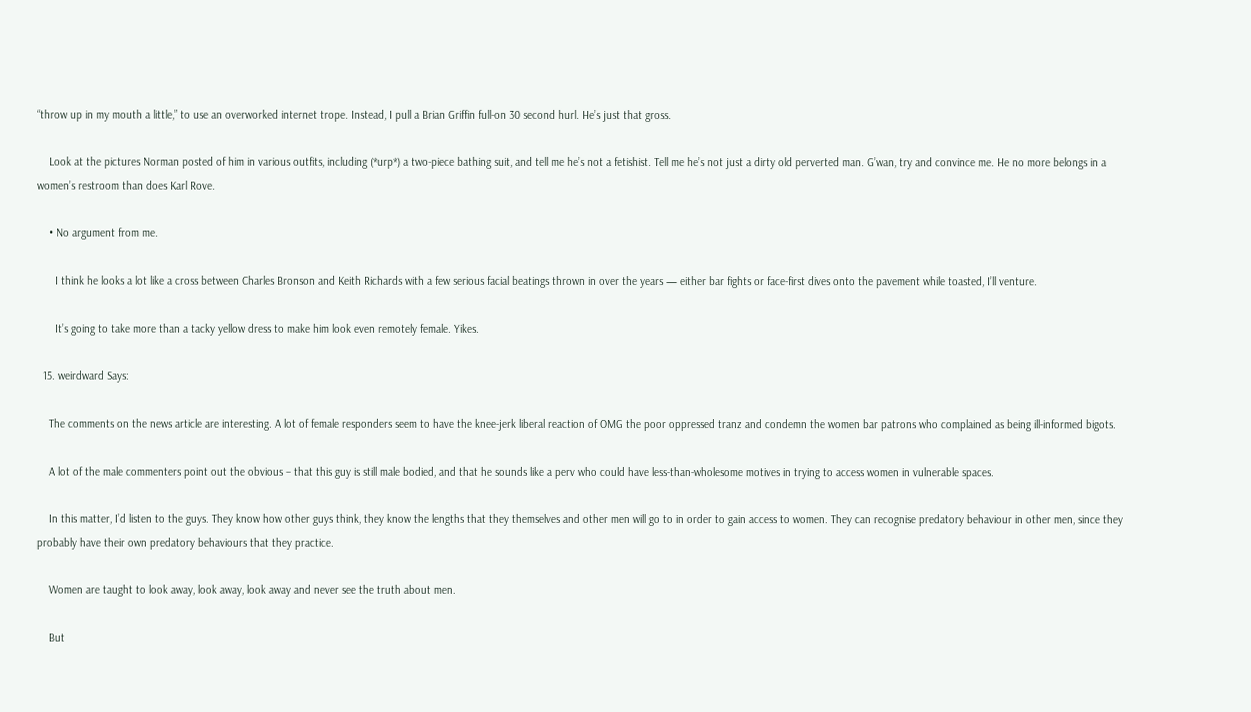“throw up in my mouth a little,” to use an overworked internet trope. Instead, I pull a Brian Griffin full-on 30 second hurl. He’s just that gross.

    Look at the pictures Norman posted of him in various outfits, including (*urp*) a two-piece bathing suit, and tell me he’s not a fetishist. Tell me he’s not just a dirty old perverted man. G’wan, try and convince me. He no more belongs in a women’s restroom than does Karl Rove.

    • No argument from me.

      I think he looks a lot like a cross between Charles Bronson and Keith Richards with a few serious facial beatings thrown in over the years — either bar fights or face-first dives onto the pavement while toasted, I’ll venture.

      It’s going to take more than a tacky yellow dress to make him look even remotely female. Yikes.

  15. weirdward Says:

    The comments on the news article are interesting. A lot of female responders seem to have the knee-jerk liberal reaction of OMG the poor oppressed tranz and condemn the women bar patrons who complained as being ill-informed bigots.

    A lot of the male commenters point out the obvious – that this guy is still male bodied, and that he sounds like a perv who could have less-than-wholesome motives in trying to access women in vulnerable spaces.

    In this matter, I’d listen to the guys. They know how other guys think, they know the lengths that they themselves and other men will go to in order to gain access to women. They can recognise predatory behaviour in other men, since they probably have their own predatory behaviours that they practice.

    Women are taught to look away, look away, look away and never see the truth about men.

    But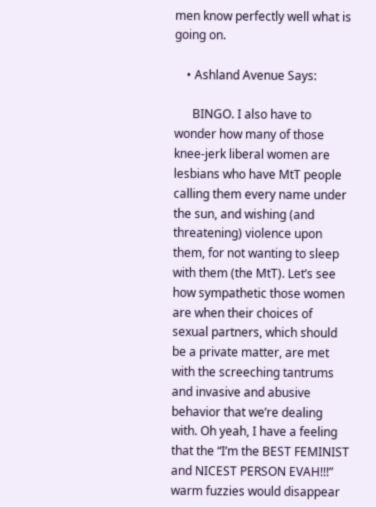men know perfectly well what is going on.

    • Ashland Avenue Says:

      BINGO. I also have to wonder how many of those knee-jerk liberal women are lesbians who have MtT people calling them every name under the sun, and wishing (and threatening) violence upon them, for not wanting to sleep with them (the MtT). Let’s see how sympathetic those women are when their choices of sexual partners, which should be a private matter, are met with the screeching tantrums and invasive and abusive behavior that we’re dealing with. Oh yeah, I have a feeling that the “I’m the BEST FEMINIST and NICEST PERSON EVAH!!!” warm fuzzies would disappear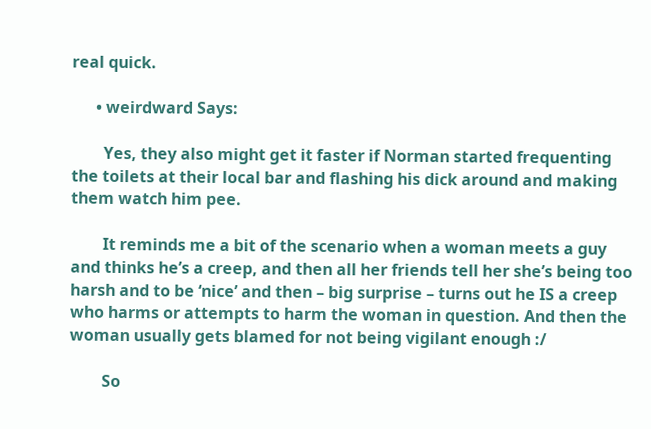real quick.

      • weirdward Says:

        Yes, they also might get it faster if Norman started frequenting the toilets at their local bar and flashing his dick around and making them watch him pee.

        It reminds me a bit of the scenario when a woman meets a guy and thinks he’s a creep, and then all her friends tell her she’s being too harsh and to be ‘nice’ and then – big surprise – turns out he IS a creep who harms or attempts to harm the woman in question. And then the woman usually gets blamed for not being vigilant enough :/

        So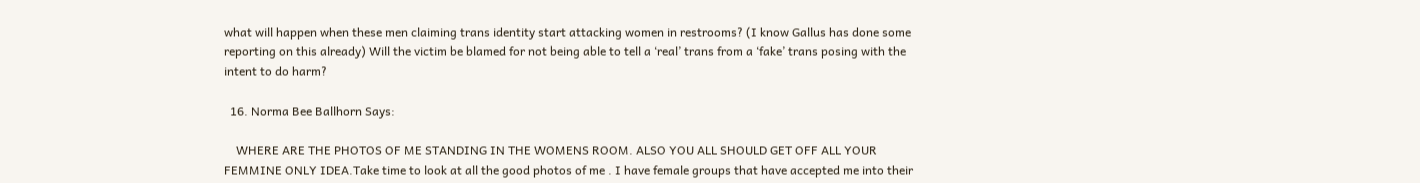what will happen when these men claiming trans identity start attacking women in restrooms? (I know Gallus has done some reporting on this already) Will the victim be blamed for not being able to tell a ‘real’ trans from a ‘fake’ trans posing with the intent to do harm?

  16. Norma Bee Ballhorn Says:

    WHERE ARE THE PHOTOS OF ME STANDING IN THE WOMENS ROOM. ALSO YOU ALL SHOULD GET OFF ALL YOUR FEMMINE ONLY IDEA.Take time to look at all the good photos of me . I have female groups that have accepted me into their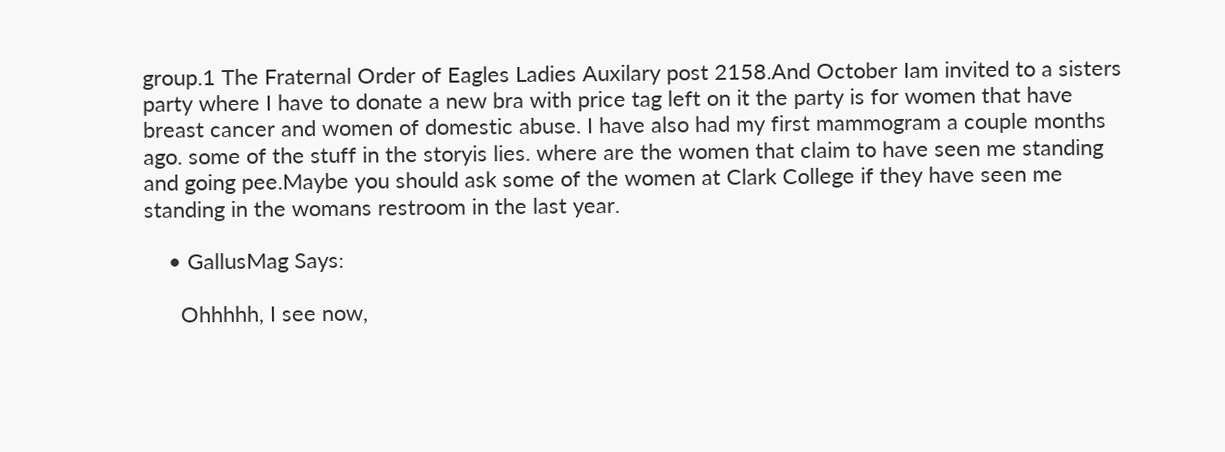group.1 The Fraternal Order of Eagles Ladies Auxilary post 2158.And October Iam invited to a sisters party where I have to donate a new bra with price tag left on it the party is for women that have breast cancer and women of domestic abuse. I have also had my first mammogram a couple months ago. some of the stuff in the storyis lies. where are the women that claim to have seen me standing and going pee.Maybe you should ask some of the women at Clark College if they have seen me standing in the womans restroom in the last year.

    • GallusMag Says:

      Ohhhhh, I see now,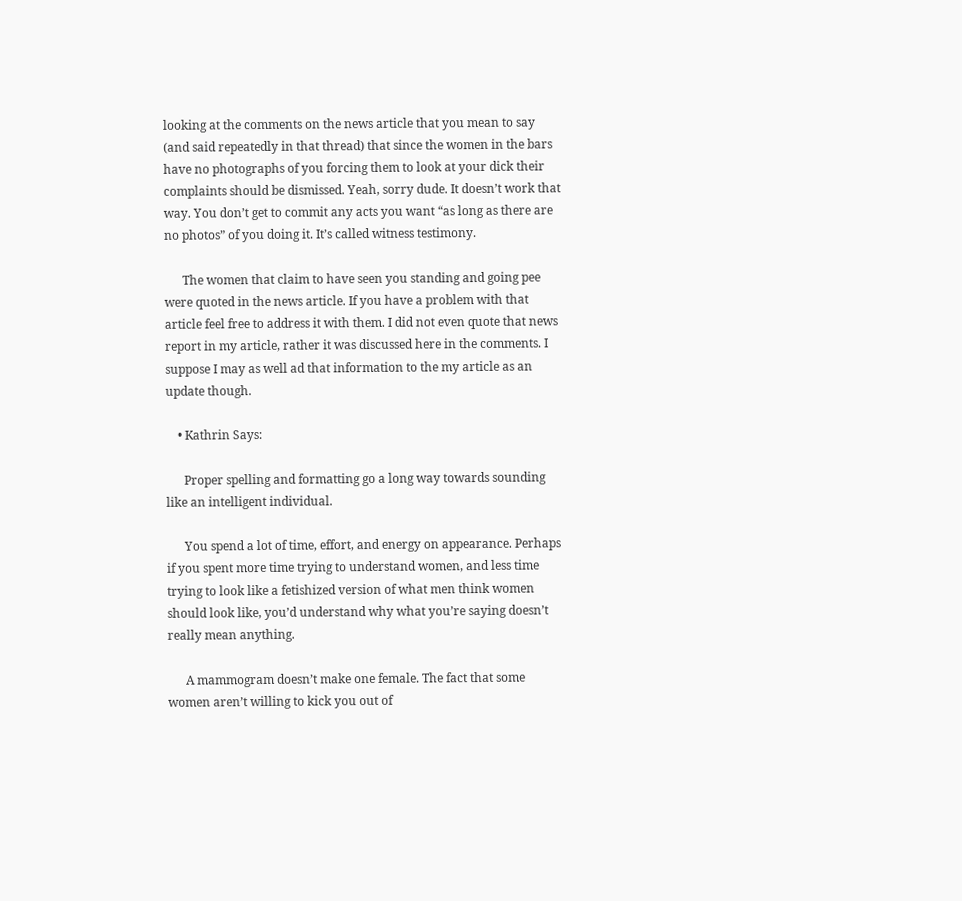looking at the comments on the news article that you mean to say (and said repeatedly in that thread) that since the women in the bars have no photographs of you forcing them to look at your dick their complaints should be dismissed. Yeah, sorry dude. It doesn’t work that way. You don’t get to commit any acts you want “as long as there are no photos” of you doing it. It’s called witness testimony.

      The women that claim to have seen you standing and going pee were quoted in the news article. If you have a problem with that article feel free to address it with them. I did not even quote that news report in my article, rather it was discussed here in the comments. I suppose I may as well ad that information to the my article as an update though.

    • Kathrin Says:

      Proper spelling and formatting go a long way towards sounding like an intelligent individual.

      You spend a lot of time, effort, and energy on appearance. Perhaps if you spent more time trying to understand women, and less time trying to look like a fetishized version of what men think women should look like, you’d understand why what you’re saying doesn’t really mean anything.

      A mammogram doesn’t make one female. The fact that some women aren’t willing to kick you out of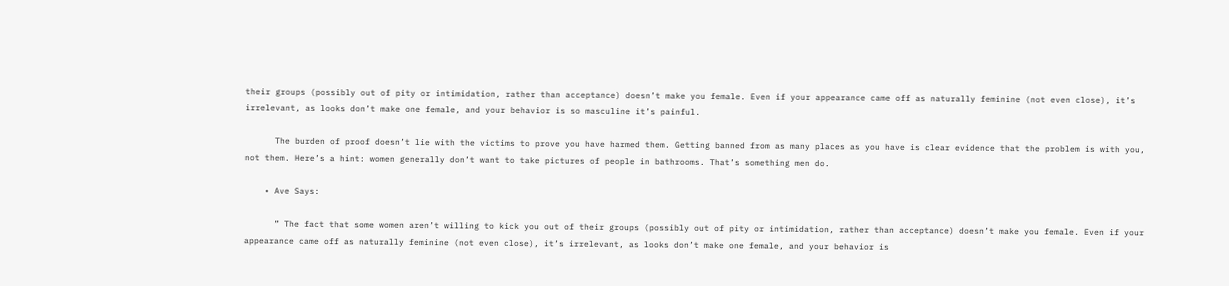their groups (possibly out of pity or intimidation, rather than acceptance) doesn’t make you female. Even if your appearance came off as naturally feminine (not even close), it’s irrelevant, as looks don’t make one female, and your behavior is so masculine it’s painful.

      The burden of proof doesn’t lie with the victims to prove you have harmed them. Getting banned from as many places as you have is clear evidence that the problem is with you, not them. Here’s a hint: women generally don’t want to take pictures of people in bathrooms. That’s something men do.

    • Ave Says:

      ” The fact that some women aren’t willing to kick you out of their groups (possibly out of pity or intimidation, rather than acceptance) doesn’t make you female. Even if your appearance came off as naturally feminine (not even close), it’s irrelevant, as looks don’t make one female, and your behavior is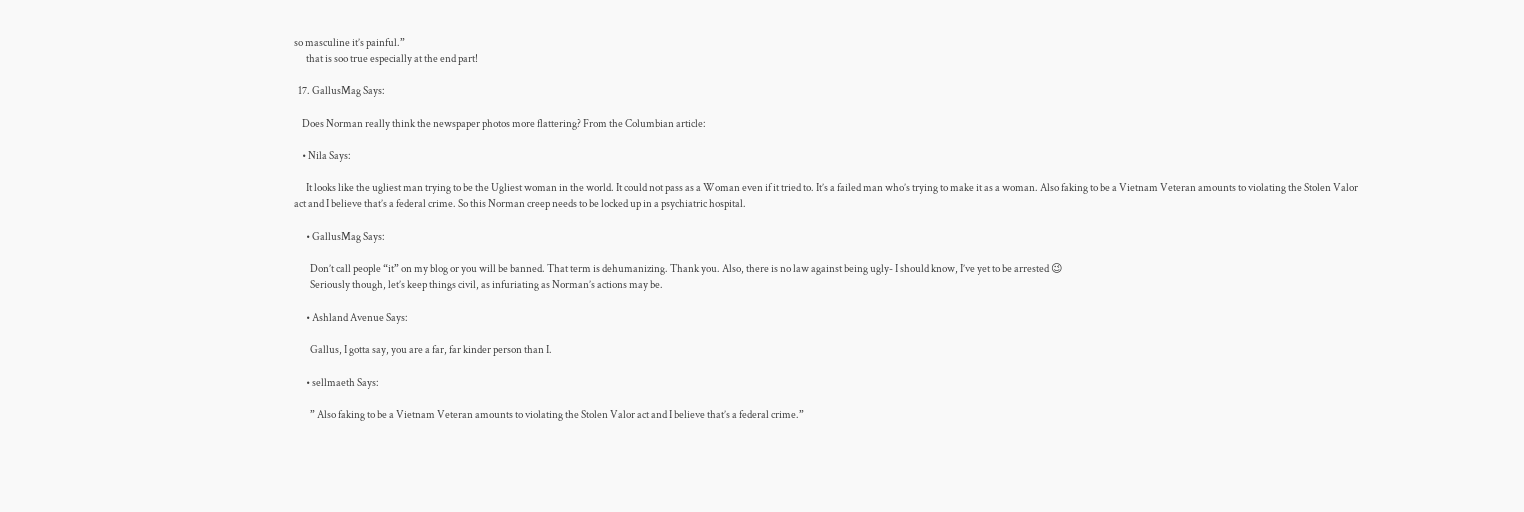so masculine it’s painful.”
      that is soo true especially at the end part!

  17. GallusMag Says:

    Does Norman really think the newspaper photos more flattering? From the Columbian article:

    • Nila Says:

      It looks like the ugliest man trying to be the Ugliest woman in the world. It could not pass as a Woman even if it tried to. It’s a failed man who’s trying to make it as a woman. Also faking to be a Vietnam Veteran amounts to violating the Stolen Valor act and I believe that’s a federal crime. So this Norman creep needs to be locked up in a psychiatric hospital.

      • GallusMag Says:

        Don’t call people “it” on my blog or you will be banned. That term is dehumanizing. Thank you. Also, there is no law against being ugly- I should know, I’ve yet to be arrested 😉
        Seriously though, let’s keep things civil, as infuriating as Norman’s actions may be.

      • Ashland Avenue Says:

        Gallus, I gotta say, you are a far, far kinder person than I.

      • sellmaeth Says:

        ” Also faking to be a Vietnam Veteran amounts to violating the Stolen Valor act and I believe that’s a federal crime.”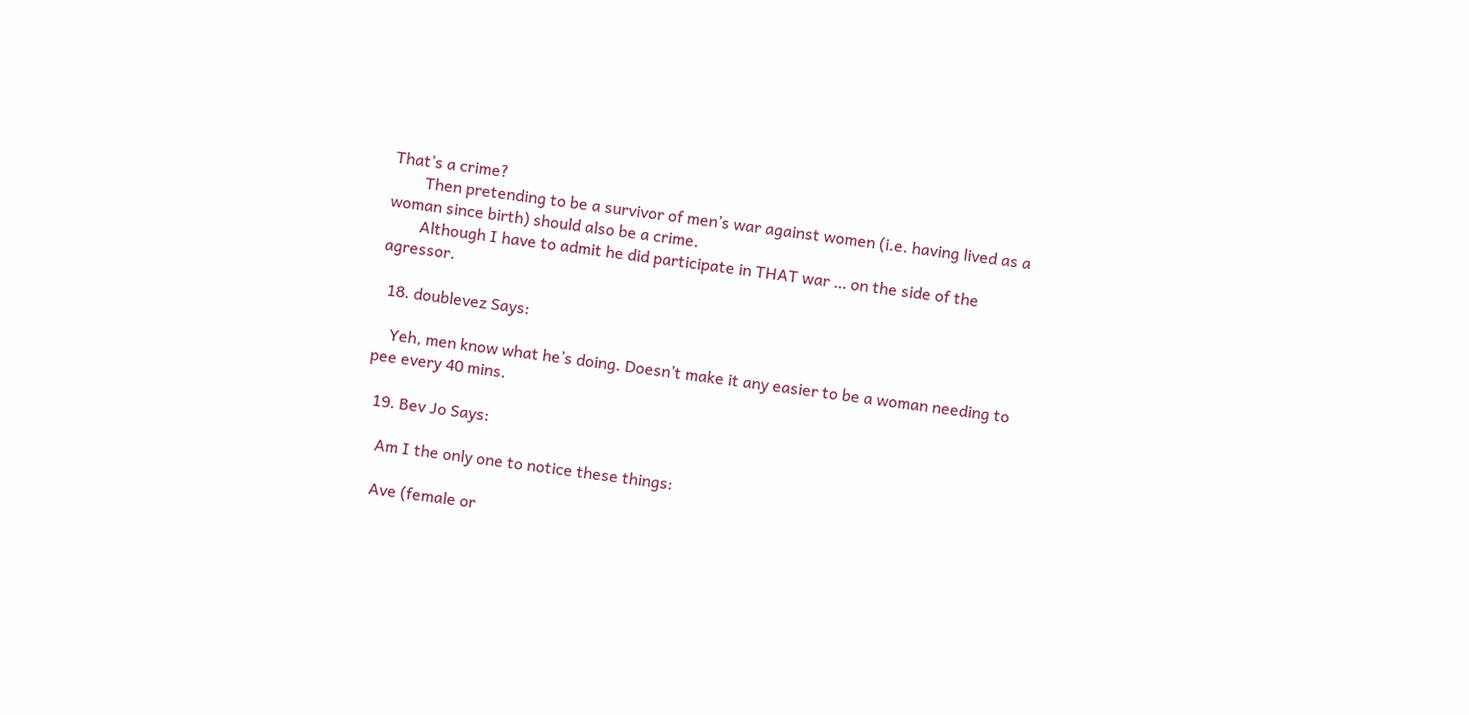That’s a crime?
        Then pretending to be a survivor of men’s war against women (i.e. having lived as a woman since birth) should also be a crime.
        Although I have to admit he did participate in THAT war … on the side of the agressor.

  18. doublevez Says:

    Yeh, men know what he’s doing. Doesn’t make it any easier to be a woman needing to pee every 40 mins.

  19. Bev Jo Says:

    Am I the only one to notice these things:

    Ave (female or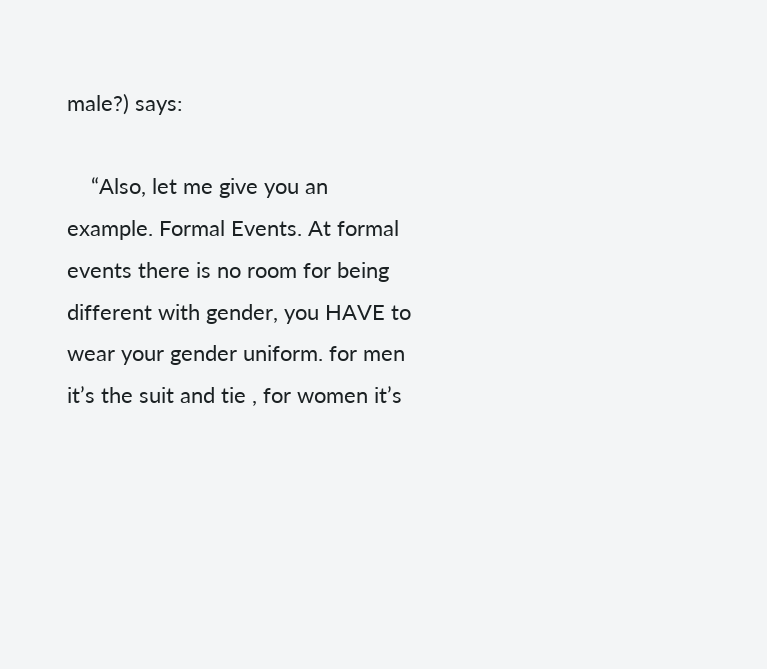male?) says:

    “Also, let me give you an example. Formal Events. At formal events there is no room for being different with gender, you HAVE to wear your gender uniform. for men it’s the suit and tie , for women it’s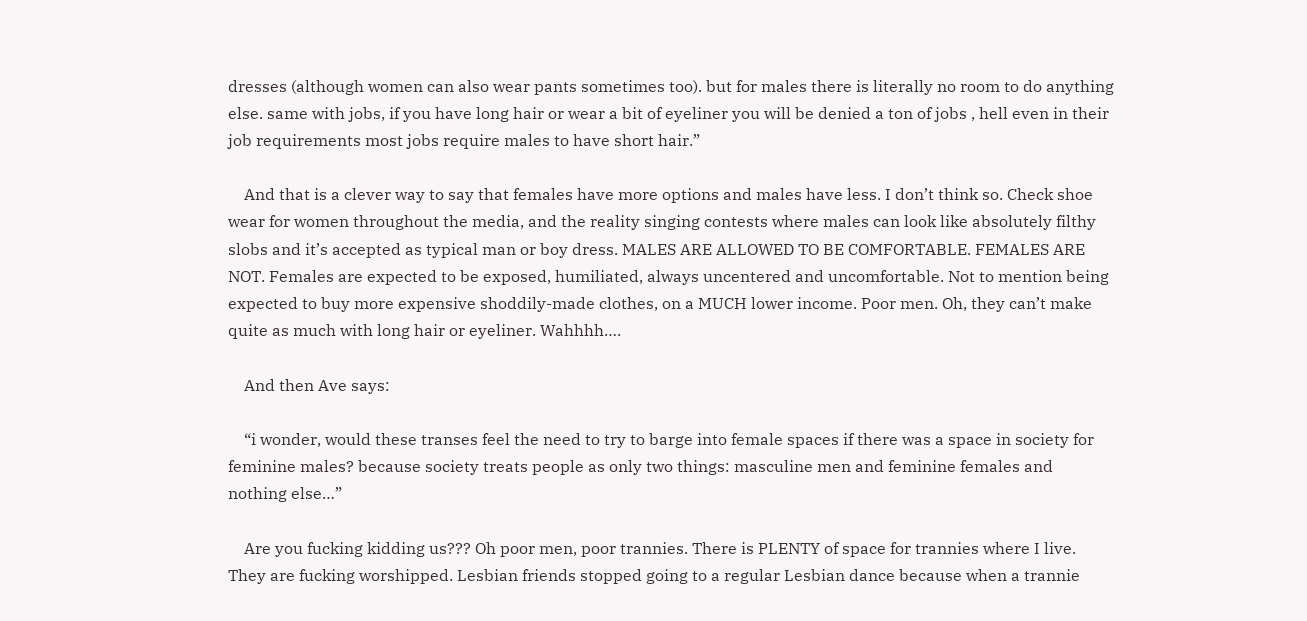dresses (although women can also wear pants sometimes too). but for males there is literally no room to do anything else. same with jobs, if you have long hair or wear a bit of eyeliner you will be denied a ton of jobs , hell even in their job requirements most jobs require males to have short hair.”

    And that is a clever way to say that females have more options and males have less. I don’t think so. Check shoe wear for women throughout the media, and the reality singing contests where males can look like absolutely filthy slobs and it’s accepted as typical man or boy dress. MALES ARE ALLOWED TO BE COMFORTABLE. FEMALES ARE NOT. Females are expected to be exposed, humiliated, always uncentered and uncomfortable. Not to mention being expected to buy more expensive shoddily-made clothes, on a MUCH lower income. Poor men. Oh, they can’t make quite as much with long hair or eyeliner. Wahhhh….

    And then Ave says:

    “i wonder, would these transes feel the need to try to barge into female spaces if there was a space in society for feminine males? because society treats people as only two things: masculine men and feminine females and nothing else…”

    Are you fucking kidding us??? Oh poor men, poor trannies. There is PLENTY of space for trannies where I live. They are fucking worshipped. Lesbian friends stopped going to a regular Lesbian dance because when a trannie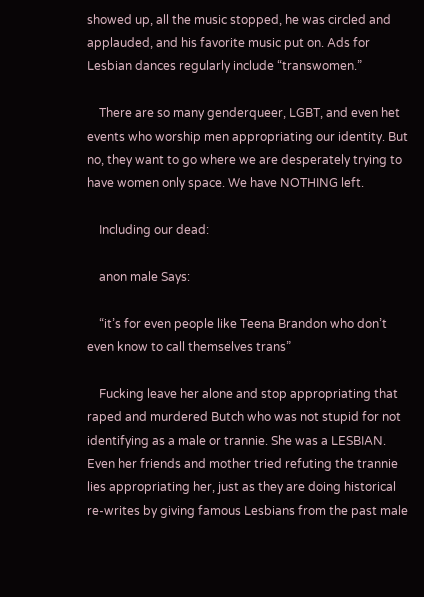showed up, all the music stopped, he was circled and applauded, and his favorite music put on. Ads for Lesbian dances regularly include “transwomen.”

    There are so many genderqueer, LGBT, and even het events who worship men appropriating our identity. But no, they want to go where we are desperately trying to have women only space. We have NOTHING left.

    Including our dead:

    anon male Says:

    “it’s for even people like Teena Brandon who don’t even know to call themselves trans”

    Fucking leave her alone and stop appropriating that raped and murdered Butch who was not stupid for not identifying as a male or trannie. She was a LESBIAN. Even her friends and mother tried refuting the trannie lies appropriating her, just as they are doing historical re-writes by giving famous Lesbians from the past male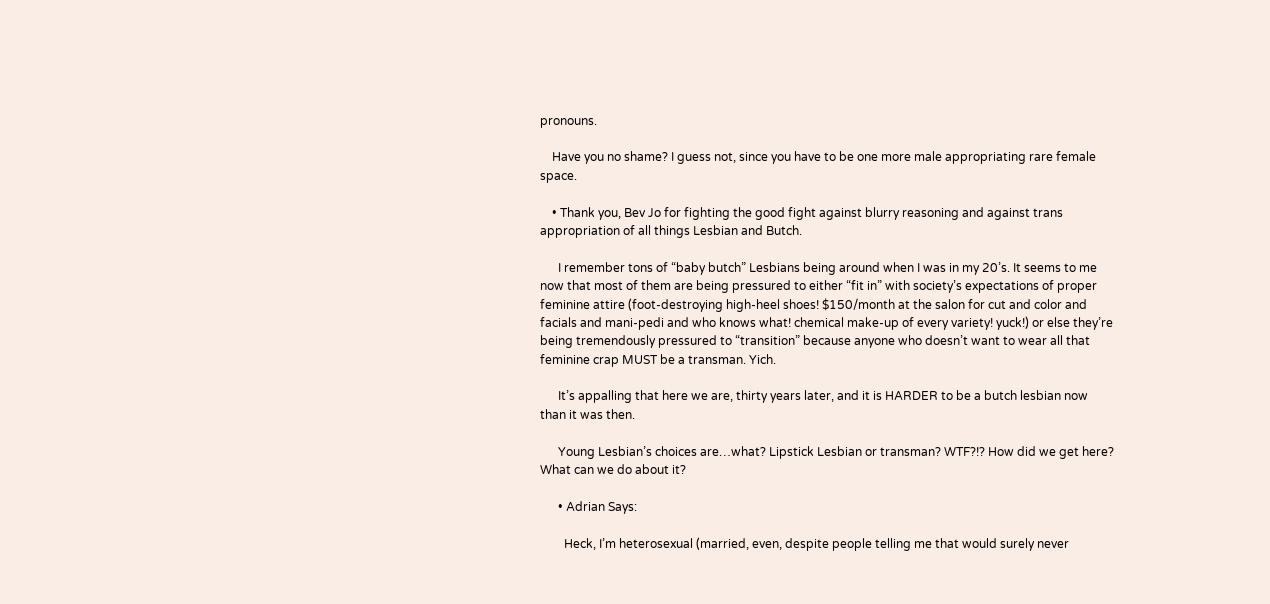pronouns.

    Have you no shame? I guess not, since you have to be one more male appropriating rare female space.

    • Thank you, Bev Jo for fighting the good fight against blurry reasoning and against trans appropriation of all things Lesbian and Butch.

      I remember tons of “baby butch” Lesbians being around when I was in my 20’s. It seems to me now that most of them are being pressured to either “fit in” with society’s expectations of proper feminine attire (foot-destroying high-heel shoes! $150/month at the salon for cut and color and facials and mani-pedi and who knows what! chemical make-up of every variety! yuck!) or else they’re being tremendously pressured to “transition” because anyone who doesn’t want to wear all that feminine crap MUST be a transman. Yich.

      It’s appalling that here we are, thirty years later, and it is HARDER to be a butch lesbian now than it was then.

      Young Lesbian’s choices are…what? Lipstick Lesbian or transman? WTF?!? How did we get here? What can we do about it?

      • Adrian Says:

        Heck, I’m heterosexual (married, even, despite people telling me that would surely never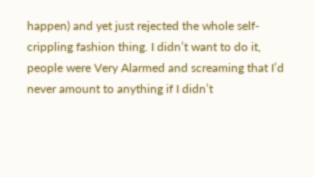happen) and yet just rejected the whole self-crippling fashion thing. I didn’t want to do it, people were Very Alarmed and screaming that I’d never amount to anything if I didn’t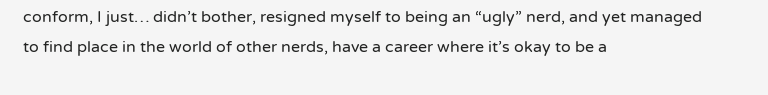conform, I just… didn’t bother, resigned myself to being an “ugly” nerd, and yet managed to find place in the world of other nerds, have a career where it’s okay to be a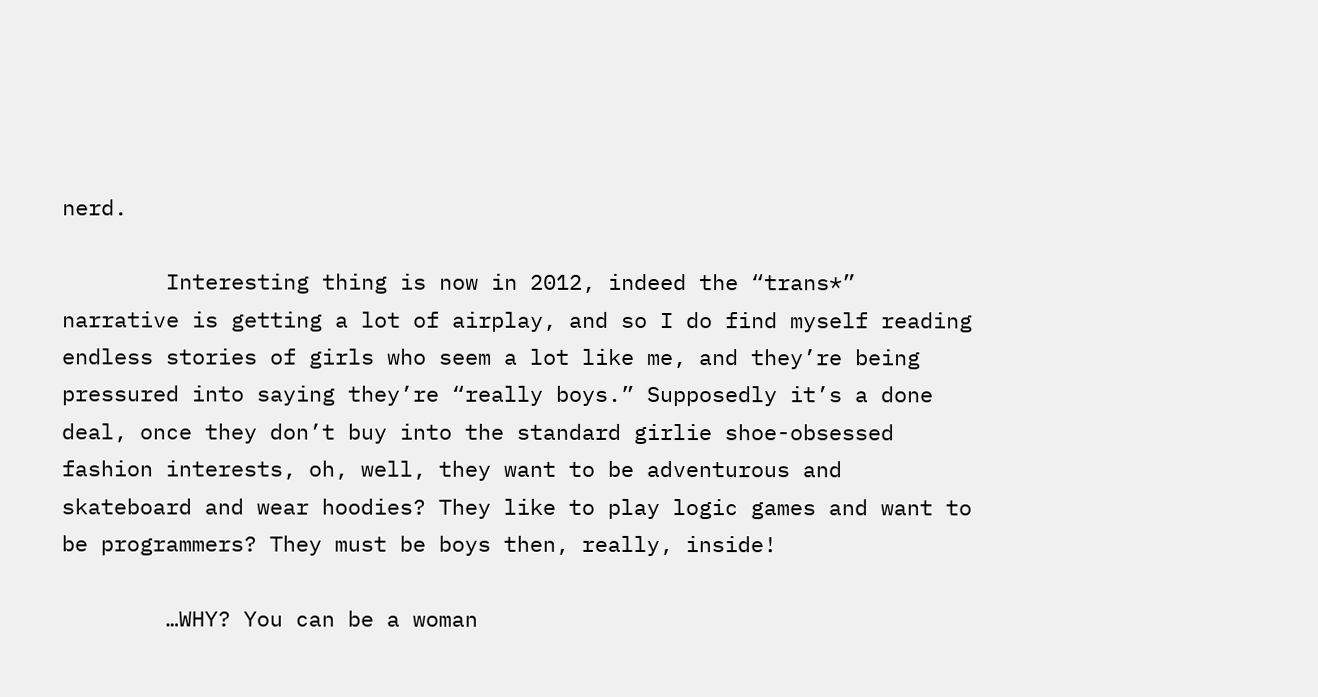nerd.

        Interesting thing is now in 2012, indeed the “trans*” narrative is getting a lot of airplay, and so I do find myself reading endless stories of girls who seem a lot like me, and they’re being pressured into saying they’re “really boys.” Supposedly it’s a done deal, once they don’t buy into the standard girlie shoe-obsessed fashion interests, oh, well, they want to be adventurous and skateboard and wear hoodies? They like to play logic games and want to be programmers? They must be boys then, really, inside!

        …WHY? You can be a woman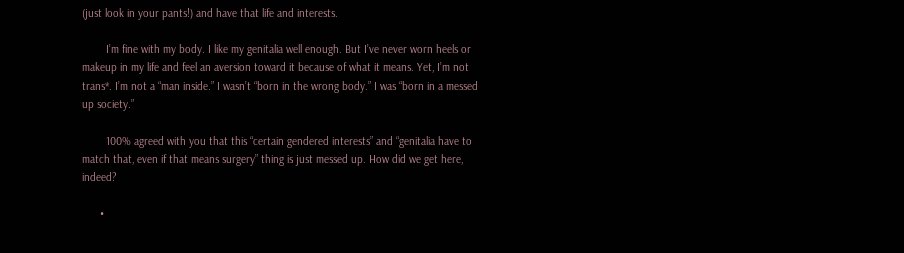(just look in your pants!) and have that life and interests.

        I’m fine with my body. I like my genitalia well enough. But I’ve never worn heels or makeup in my life and feel an aversion toward it because of what it means. Yet, I’m not trans*. I’m not a “man inside.” I wasn’t “born in the wrong body.” I was “born in a messed up society.”

        100% agreed with you that this “certain gendered interests” and “genitalia have to match that, even if that means surgery” thing is just messed up. How did we get here, indeed?

      •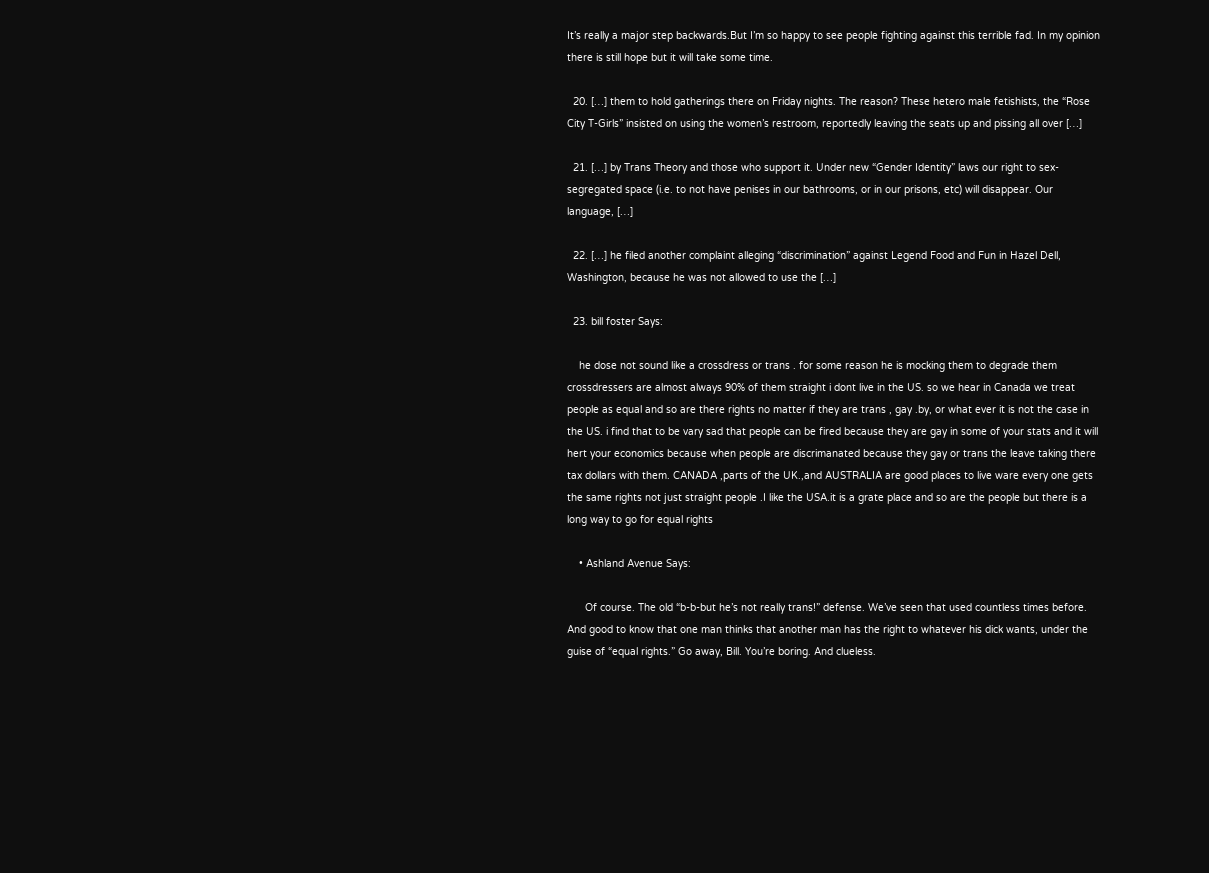It’s really a major step backwards.But I’m so happy to see people fighting against this terrible fad. In my opinion there is still hope but it will take some time.

  20. […] them to hold gatherings there on Friday nights. The reason? These hetero male fetishists, the “Rose City T-Girls” insisted on using the women’s restroom, reportedly leaving the seats up and pissing all over […]

  21. […] by Trans Theory and those who support it. Under new “Gender Identity” laws our right to sex-segregated space (i.e. to not have penises in our bathrooms, or in our prisons, etc) will disappear. Our language, […]

  22. […] he filed another complaint alleging “discrimination” against Legend Food and Fun in Hazel Dell, Washington, because he was not allowed to use the […]

  23. bill foster Says:

    he dose not sound like a crossdress or trans . for some reason he is mocking them to degrade them crossdressers are almost always 90% of them straight i dont live in the US. so we hear in Canada we treat people as equal and so are there rights no matter if they are trans , gay .by, or what ever it is not the case in the US. i find that to be vary sad that people can be fired because they are gay in some of your stats and it will hert your economics because when people are discrimanated because they gay or trans the leave taking there tax dollars with them. CANADA ,parts of the UK.,and AUSTRALIA are good places to live ware every one gets the same rights not just straight people .I like the USA.it is a grate place and so are the people but there is a long way to go for equal rights

    • Ashland Avenue Says:

      Of course. The old “b-b-but he’s not really trans!” defense. We’ve seen that used countless times before. And good to know that one man thinks that another man has the right to whatever his dick wants, under the guise of “equal rights.” Go away, Bill. You’re boring. And clueless.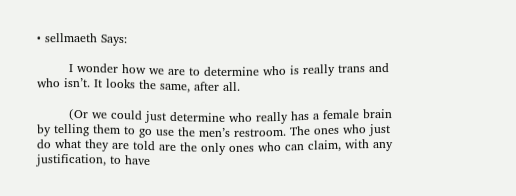• sellmaeth Says:

        I wonder how we are to determine who is really trans and who isn’t. It looks the same, after all.

        (Or we could just determine who really has a female brain by telling them to go use the men’s restroom. The ones who just do what they are told are the only ones who can claim, with any justification, to have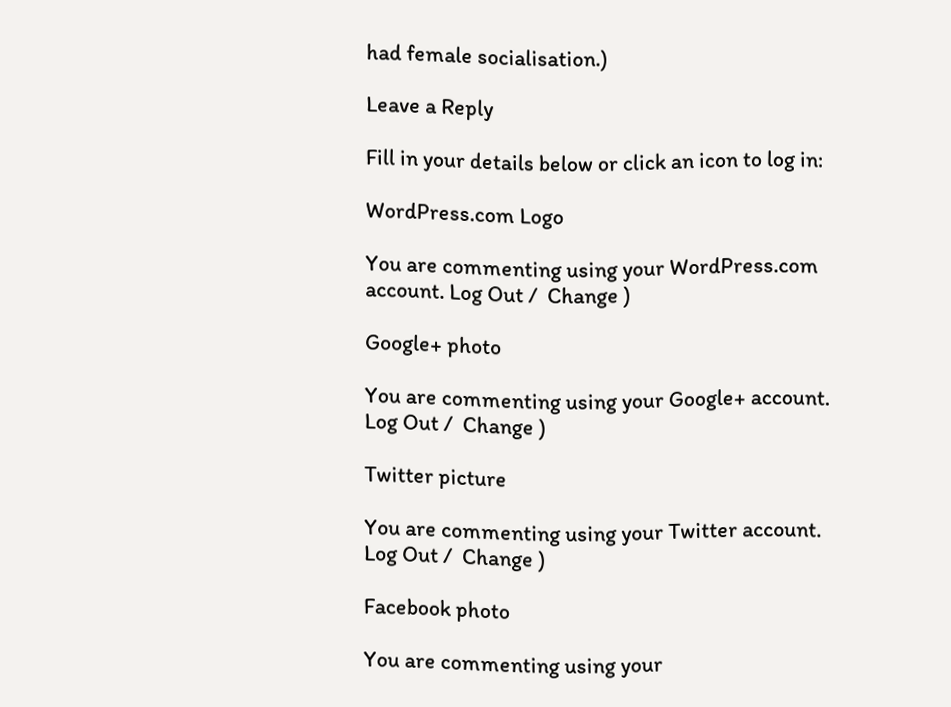had female socialisation.)

Leave a Reply

Fill in your details below or click an icon to log in:

WordPress.com Logo

You are commenting using your WordPress.com account. Log Out /  Change )

Google+ photo

You are commenting using your Google+ account. Log Out /  Change )

Twitter picture

You are commenting using your Twitter account. Log Out /  Change )

Facebook photo

You are commenting using your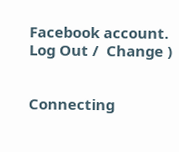Facebook account. Log Out /  Change )


Connecting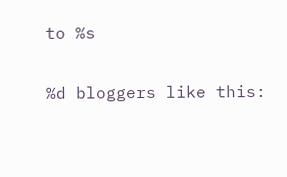to %s

%d bloggers like this: